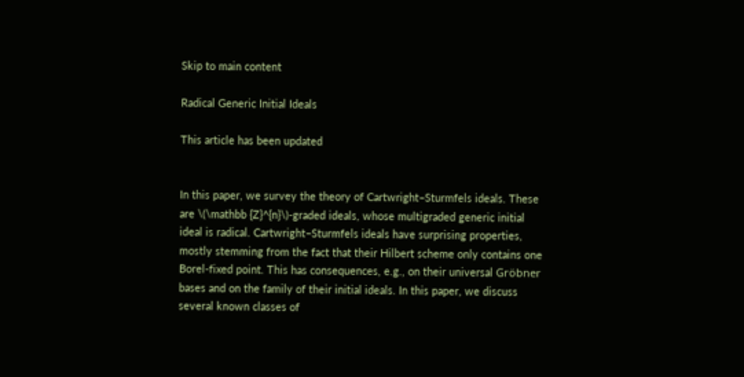Skip to main content

Radical Generic Initial Ideals

This article has been updated


In this paper, we survey the theory of Cartwright–Sturmfels ideals. These are \(\mathbb {Z}^{n}\)-graded ideals, whose multigraded generic initial ideal is radical. Cartwright–Sturmfels ideals have surprising properties, mostly stemming from the fact that their Hilbert scheme only contains one Borel-fixed point. This has consequences, e.g., on their universal Gröbner bases and on the family of their initial ideals. In this paper, we discuss several known classes of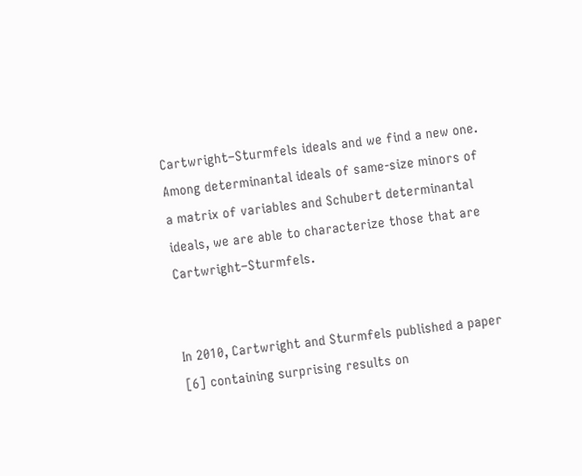Cartwright–Sturmfels ideals and we find a new one. Among determinantal ideals of same-size minors of a matrix of variables and Schubert determinantal ideals, we are able to characterize those that are Cartwright–Sturmfels.


In 2010, Cartwright and Sturmfels published a paper [6] containing surprising results on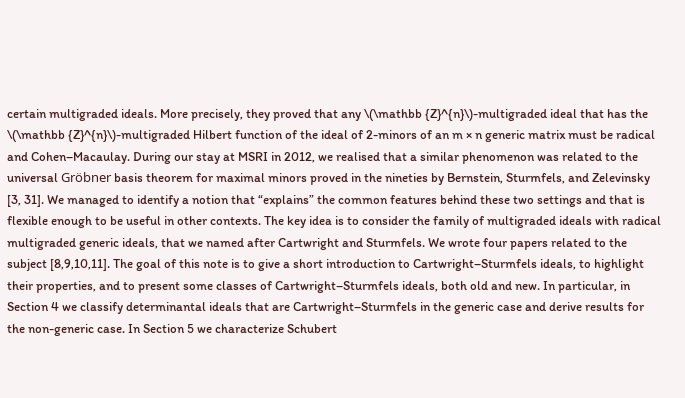certain multigraded ideals. More precisely, they proved that any \(\mathbb {Z}^{n}\)-multigraded ideal that has the \(\mathbb {Z}^{n}\)-multigraded Hilbert function of the ideal of 2-minors of an m × n generic matrix must be radical and Cohen–Macaulay. During our stay at MSRI in 2012, we realised that a similar phenomenon was related to the universal Gröbner basis theorem for maximal minors proved in the nineties by Bernstein, Sturmfels, and Zelevinsky [3, 31]. We managed to identify a notion that “explains” the common features behind these two settings and that is flexible enough to be useful in other contexts. The key idea is to consider the family of multigraded ideals with radical multigraded generic ideals, that we named after Cartwright and Sturmfels. We wrote four papers related to the subject [8,9,10,11]. The goal of this note is to give a short introduction to Cartwright–Sturmfels ideals, to highlight their properties, and to present some classes of Cartwright–Sturmfels ideals, both old and new. In particular, in Section 4 we classify determinantal ideals that are Cartwright–Sturmfels in the generic case and derive results for the non-generic case. In Section 5 we characterize Schubert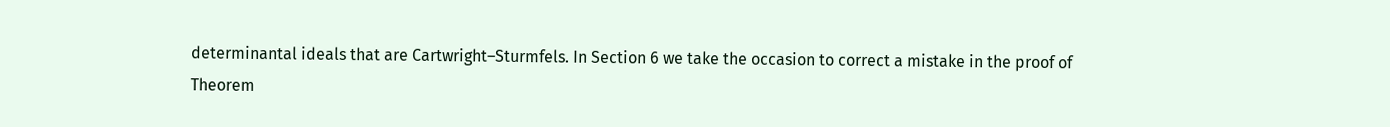determinantal ideals that are Cartwright–Sturmfels. In Section 6 we take the occasion to correct a mistake in the proof of Theorem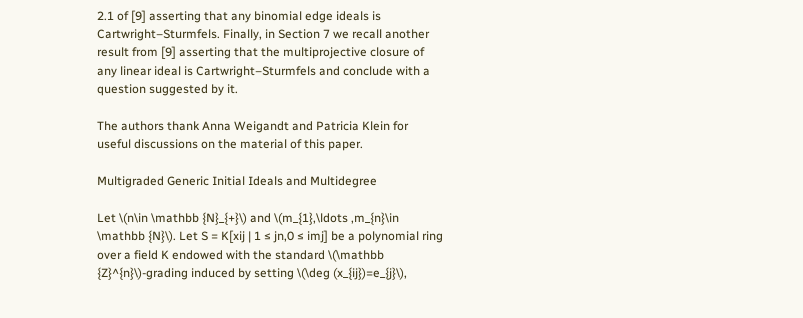2.1 of [9] asserting that any binomial edge ideals is Cartwright–Sturmfels. Finally, in Section 7 we recall another result from [9] asserting that the multiprojective closure of any linear ideal is Cartwright–Sturmfels and conclude with a question suggested by it.

The authors thank Anna Weigandt and Patricia Klein for useful discussions on the material of this paper.

Multigraded Generic Initial Ideals and Multidegree

Let \(n\in \mathbb {N}_{+}\) and \(m_{1},\ldots ,m_{n}\in \mathbb {N}\). Let S = K[xij | 1 ≤ jn,0 ≤ imj] be a polynomial ring over a field K endowed with the standard \(\mathbb {Z}^{n}\)-grading induced by setting \(\deg (x_{ij})=e_{j}\),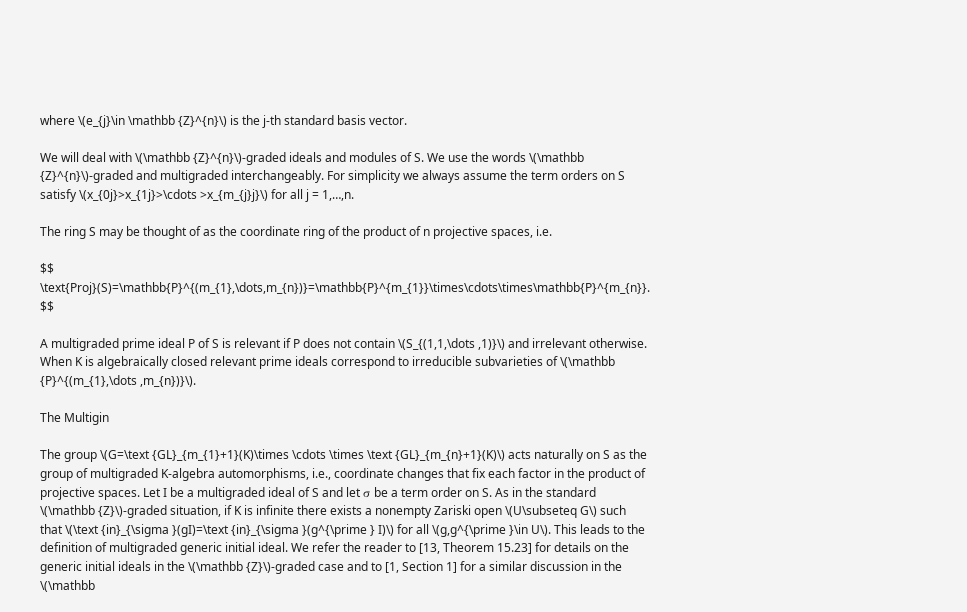where \(e_{j}\in \mathbb {Z}^{n}\) is the j-th standard basis vector.

We will deal with \(\mathbb {Z}^{n}\)-graded ideals and modules of S. We use the words \(\mathbb {Z}^{n}\)-graded and multigraded interchangeably. For simplicity we always assume the term orders on S satisfy \(x_{0j}>x_{1j}>\cdots >x_{m_{j}j}\) for all j = 1,…,n.

The ring S may be thought of as the coordinate ring of the product of n projective spaces, i.e.

$$ \text{Proj}(S)=\mathbb{P}^{(m_{1},\dots,m_{n})}=\mathbb{P}^{m_{1}}\times\cdots\times\mathbb{P}^{m_{n}}. $$

A multigraded prime ideal P of S is relevant if P does not contain \(S_{(1,1,\dots ,1)}\) and irrelevant otherwise. When K is algebraically closed relevant prime ideals correspond to irreducible subvarieties of \(\mathbb {P}^{(m_{1},\dots ,m_{n})}\).

The Multigin

The group \(G=\text {GL}_{m_{1}+1}(K)\times \cdots \times \text {GL}_{m_{n}+1}(K)\) acts naturally on S as the group of multigraded K-algebra automorphisms, i.e., coordinate changes that fix each factor in the product of projective spaces. Let I be a multigraded ideal of S and let σ be a term order on S. As in the standard \(\mathbb {Z}\)-graded situation, if K is infinite there exists a nonempty Zariski open \(U\subseteq G\) such that \(\text {in}_{\sigma }(gI)=\text {in}_{\sigma }(g^{\prime } I)\) for all \(g,g^{\prime }\in U\). This leads to the definition of multigraded generic initial ideal. We refer the reader to [13, Theorem 15.23] for details on the generic initial ideals in the \(\mathbb {Z}\)-graded case and to [1, Section 1] for a similar discussion in the \(\mathbb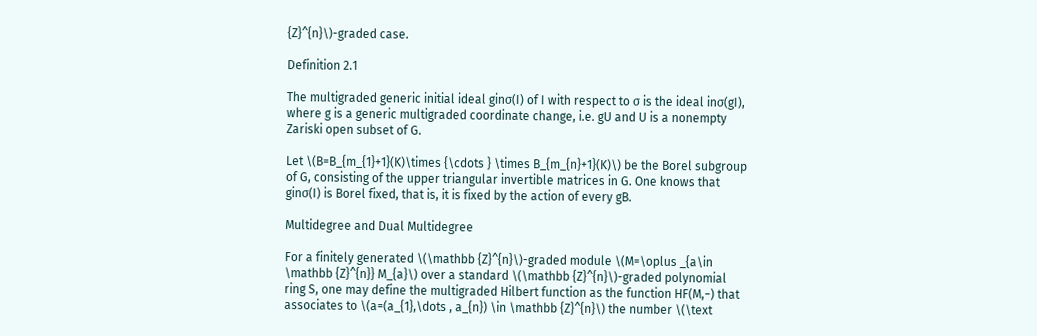{Z}^{n}\)-graded case.

Definition 2.1

The multigraded generic initial ideal ginσ(I) of I with respect to σ is the ideal inσ(gI), where g is a generic multigraded coordinate change, i.e. gU and U is a nonempty Zariski open subset of G.

Let \(B=B_{m_{1}+1}(K)\times {\cdots } \times B_{m_{n}+1}(K)\) be the Borel subgroup of G, consisting of the upper triangular invertible matrices in G. One knows that ginσ(I) is Borel fixed, that is, it is fixed by the action of every gB.

Multidegree and Dual Multidegree

For a finitely generated \(\mathbb {Z}^{n}\)-graded module \(M=\oplus _{a\in \mathbb {Z}^{n}} M_{a}\) over a standard \(\mathbb {Z}^{n}\)-graded polynomial ring S, one may define the multigraded Hilbert function as the function HF(M,−) that associates to \(a=(a_{1},\dots , a_{n}) \in \mathbb {Z}^{n}\) the number \(\text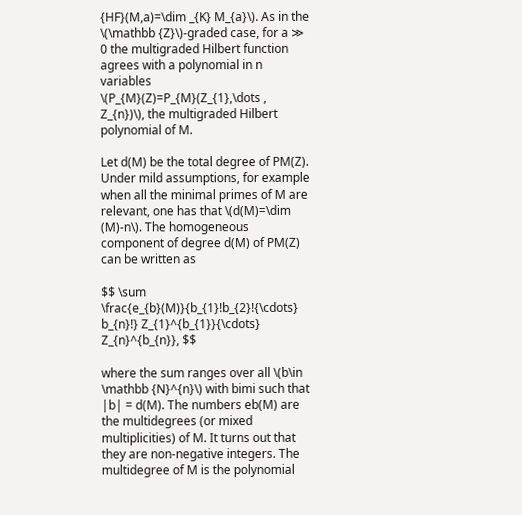{HF}(M,a)=\dim _{K} M_{a}\). As in the \(\mathbb {Z}\)-graded case, for a ≫ 0 the multigraded Hilbert function agrees with a polynomial in n variables \(P_{M}(Z)=P_{M}(Z_{1},\dots , Z_{n})\), the multigraded Hilbert polynomial of M.

Let d(M) be the total degree of PM(Z). Under mild assumptions, for example when all the minimal primes of M are relevant, one has that \(d(M)=\dim (M)-n\). The homogeneous component of degree d(M) of PM(Z) can be written as

$$ \sum \frac{e_{b}(M)}{b_{1}!b_{2}!{\cdots} b_{n}!} Z_{1}^{b_{1}}{\cdots} Z_{n}^{b_{n}}, $$

where the sum ranges over all \(b\in \mathbb {N}^{n}\) with bimi such that |b| = d(M). The numbers eb(M) are the multidegrees (or mixed multiplicities) of M. It turns out that they are non-negative integers. The multidegree of M is the polynomial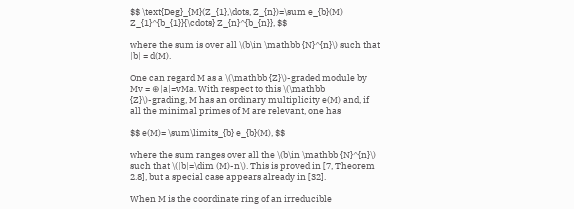$$ \text{Deg}_{M}(Z_{1},\dots, Z_{n})=\sum e_{b}(M) Z_{1}^{b_{1}}{\cdots} Z_{n}^{b_{n}}, $$

where the sum is over all \(b\in \mathbb {N}^{n}\) such that |b| = d(M).

One can regard M as a \(\mathbb {Z}\)-graded module by Mv = ⊕|a|=vMa. With respect to this \(\mathbb {Z}\)-grading, M has an ordinary multiplicity e(M) and, if all the minimal primes of M are relevant, one has

$$ e(M)= \sum\limits_{b} e_{b}(M), $$

where the sum ranges over all the \(b\in \mathbb {N}^{n}\) such that \(|b|=\dim (M)-n\). This is proved in [7, Theorem 2.8], but a special case appears already in [32].

When M is the coordinate ring of an irreducible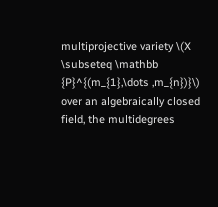multiprojective variety \(X \subseteq \mathbb {P}^{(m_{1},\dots ,m_{n})}\) over an algebraically closed field, the multidegrees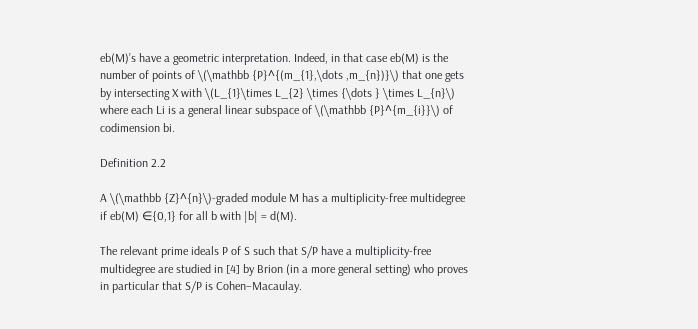eb(M)’s have a geometric interpretation. Indeed, in that case eb(M) is the number of points of \(\mathbb {P}^{(m_{1},\dots ,m_{n})}\) that one gets by intersecting X with \(L_{1}\times L_{2} \times {\dots } \times L_{n}\) where each Li is a general linear subspace of \(\mathbb {P}^{m_{i}}\) of codimension bi.

Definition 2.2

A \(\mathbb {Z}^{n}\)-graded module M has a multiplicity-free multidegree if eb(M) ∈{0,1} for all b with |b| = d(M).

The relevant prime ideals P of S such that S/P have a multiplicity-free multidegree are studied in [4] by Brion (in a more general setting) who proves in particular that S/P is Cohen–Macaulay.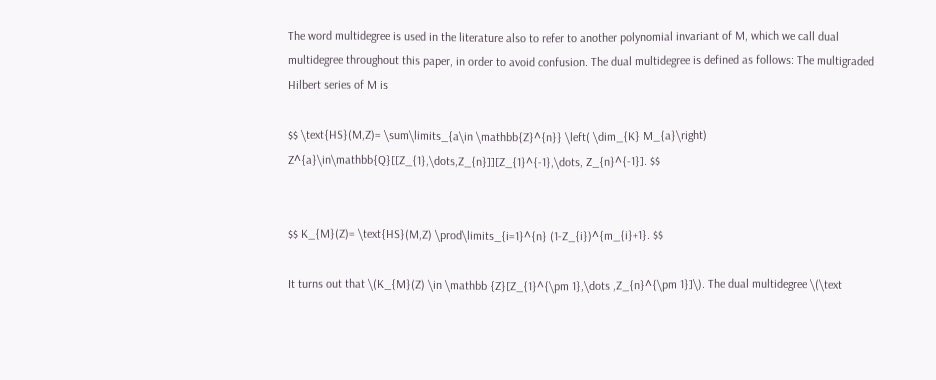The word multidegree is used in the literature also to refer to another polynomial invariant of M, which we call dual multidegree throughout this paper, in order to avoid confusion. The dual multidegree is defined as follows: The multigraded Hilbert series of M is

$$ \text{HS}(M,Z)= \sum\limits_{a\in \mathbb{Z}^{n}} \left( \dim_{K} M_{a}\right) Z^{a}\in\mathbb{Q}[[Z_{1},\dots,Z_{n}]][Z_{1}^{-1},\dots, Z_{n}^{-1}]. $$


$$ K_{M}(Z)= \text{HS}(M,Z) \prod\limits_{i=1}^{n} (1-Z_{i})^{m_{i}+1}. $$

It turns out that \(K_{M}(Z) \in \mathbb {Z}[Z_{1}^{\pm 1},\dots ,Z_{n}^{\pm 1}]\). The dual multidegree \(\text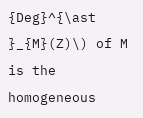{Deg}^{\ast }_{M}(Z)\) of M is the homogeneous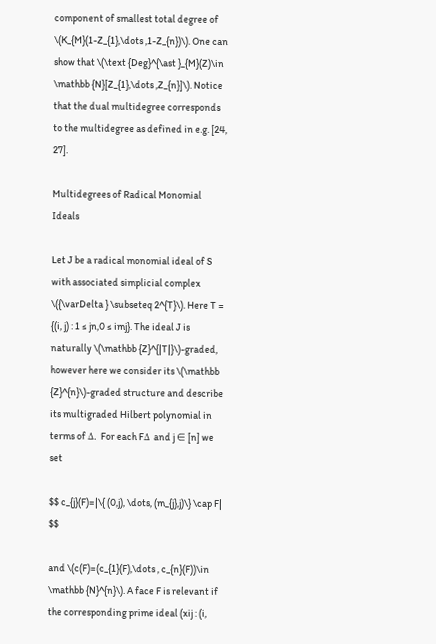component of smallest total degree of \(K_{M}(1-Z_{1},\dots ,1-Z_{n})\). One can show that \(\text {Deg}^{\ast }_{M}(Z)\in \mathbb {N}[Z_{1},\dots ,Z_{n}]\). Notice that the dual multidegree corresponds to the multidegree as defined in e.g. [24, 27].

Multidegrees of Radical Monomial Ideals

Let J be a radical monomial ideal of S with associated simplicial complex \({\varDelta } \subseteq 2^{T}\). Here T = {(i, j) : 1 ≤ jn,0 ≤ imj}. The ideal J is naturally \(\mathbb {Z}^{|T|}\)-graded, however here we consider its \(\mathbb {Z}^{n}\)-graded structure and describe its multigraded Hilbert polynomial in terms of Δ. For each FΔ and j ∈ [n] we set

$$ c_{j}(F)=|\{ (0,j), \dots, (m_{j},j)\} \cap F| $$

and \(c(F)=(c_{1}(F),\dots , c_{n}(F))\in \mathbb {N}^{n}\). A face F is relevant if the corresponding prime ideal (xij : (i,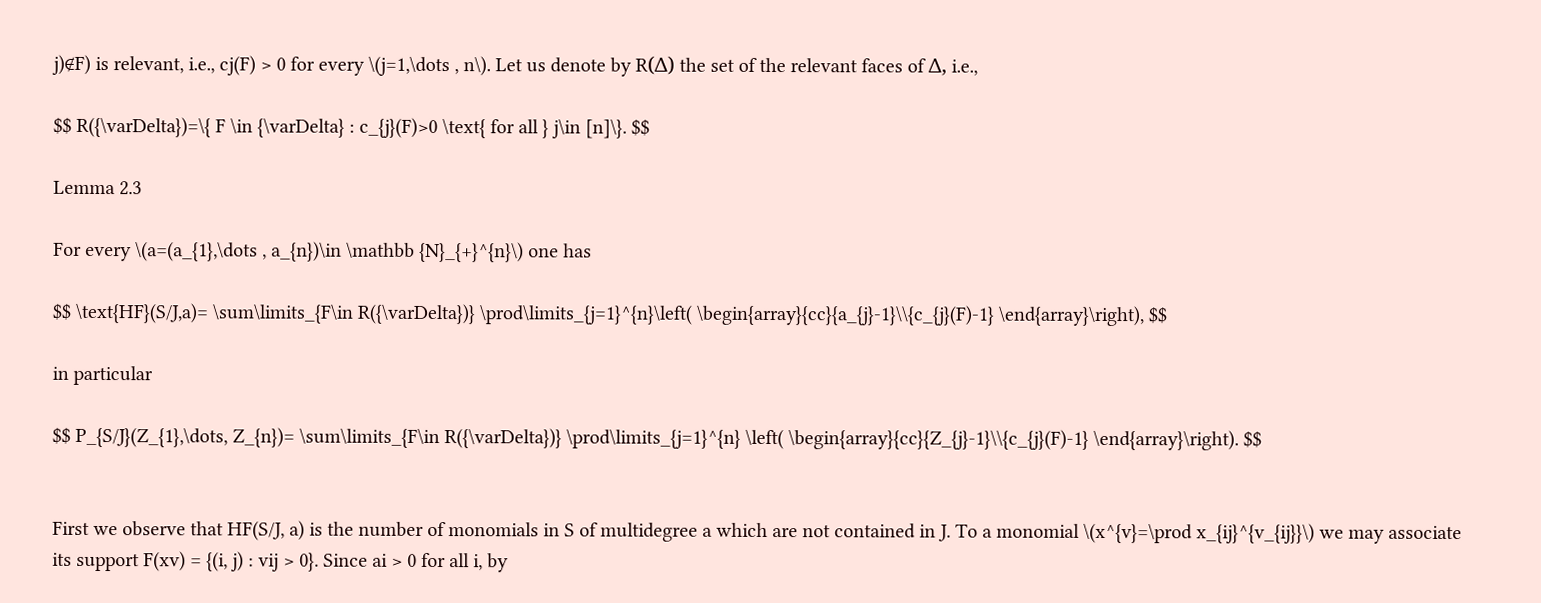j)∉F) is relevant, i.e., cj(F) > 0 for every \(j=1,\dots , n\). Let us denote by R(Δ) the set of the relevant faces of Δ, i.e.,

$$ R({\varDelta})=\{ F \in {\varDelta} : c_{j}(F)>0 \text{ for all } j\in [n]\}. $$

Lemma 2.3

For every \(a=(a_{1},\dots , a_{n})\in \mathbb {N}_{+}^{n}\) one has

$$ \text{HF}(S/J,a)= \sum\limits_{F\in R({\varDelta})} \prod\limits_{j=1}^{n}\left( \begin{array}{cc}{a_{j}-1}\\{c_{j}(F)-1} \end{array}\right), $$

in particular

$$ P_{S/J}(Z_{1},\dots, Z_{n})= \sum\limits_{F\in R({\varDelta})} \prod\limits_{j=1}^{n} \left( \begin{array}{cc}{Z_{j}-1}\\{c_{j}(F)-1} \end{array}\right). $$


First we observe that HF(S/J, a) is the number of monomials in S of multidegree a which are not contained in J. To a monomial \(x^{v}=\prod x_{ij}^{v_{ij}}\) we may associate its support F(xv) = {(i, j) : vij > 0}. Since ai > 0 for all i, by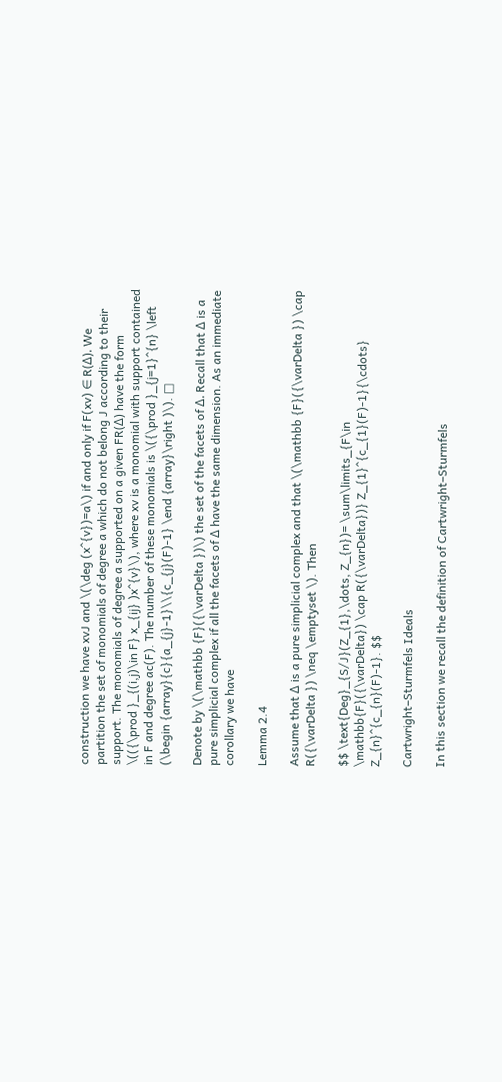construction we have xvJ and \(\deg (x^{v})=a\) if and only if F(xv) ∈ R(Δ). We partition the set of monomials of degree a which do not belong J according to their support. The monomials of degree a supported on a given FR(Δ) have the form \(({\prod }_{(i,j)\in F} x_{ij} )x^{v}\), where xv is a monomial with support contained in F and degree ac(F). The number of these monomials is \({\prod }_{j=1}^{n} \left (\begin {array}{c}{a_{j}-1}\\{c_{j}(F)-1} \end {array}\right )\). □

Denote by \(\mathbb {F}({\varDelta })\) the set of the facets of Δ. Recall that Δ is a pure simplicial complex if all the facets of Δ have the same dimension. As an immediate corollary we have

Lemma 2.4

Assume that Δ is a pure simplicial complex and that \(\mathbb {F}({\varDelta }) \cap R({\varDelta }) \neq \emptyset \). Then

$$ \text{Deg}_{S/J}(Z_{1},\dots, Z_{n})= \sum\limits_{F\in \mathbb{F}({\varDelta}) \cap R({\varDelta})} Z_{1}^{c_{1}(F)-1}{\cdots} Z_{n}^{c_{n}(F)-1}. $$

Cartwright–Sturmfels Ideals

In this section we recall the definition of Cartwright–Sturmfels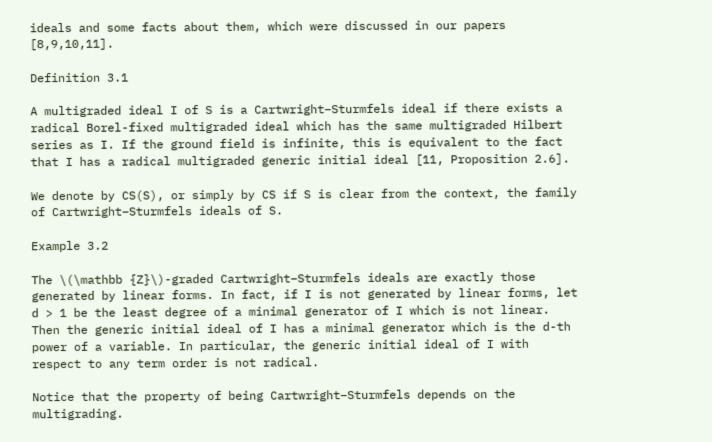ideals and some facts about them, which were discussed in our papers [8,9,10,11].

Definition 3.1

A multigraded ideal I of S is a Cartwright–Sturmfels ideal if there exists a radical Borel-fixed multigraded ideal which has the same multigraded Hilbert series as I. If the ground field is infinite, this is equivalent to the fact that I has a radical multigraded generic initial ideal [11, Proposition 2.6].

We denote by CS(S), or simply by CS if S is clear from the context, the family of Cartwright–Sturmfels ideals of S.

Example 3.2

The \(\mathbb {Z}\)-graded Cartwright–Sturmfels ideals are exactly those generated by linear forms. In fact, if I is not generated by linear forms, let d > 1 be the least degree of a minimal generator of I which is not linear. Then the generic initial ideal of I has a minimal generator which is the d-th power of a variable. In particular, the generic initial ideal of I with respect to any term order is not radical.

Notice that the property of being Cartwright–Sturmfels depends on the multigrading.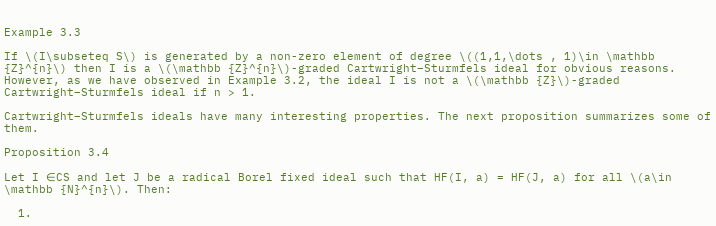Example 3.3

If \(I\subseteq S\) is generated by a non-zero element of degree \((1,1,\dots , 1)\in \mathbb {Z}^{n}\) then I is a \(\mathbb {Z}^{n}\)-graded Cartwright–Sturmfels ideal for obvious reasons. However, as we have observed in Example 3.2, the ideal I is not a \(\mathbb {Z}\)-graded Cartwright–Sturmfels ideal if n > 1.

Cartwright–Sturmfels ideals have many interesting properties. The next proposition summarizes some of them.

Proposition 3.4

Let I ∈CS and let J be a radical Borel fixed ideal such that HF(I, a) = HF(J, a) for all \(a\in \mathbb {N}^{n}\). Then:

  1.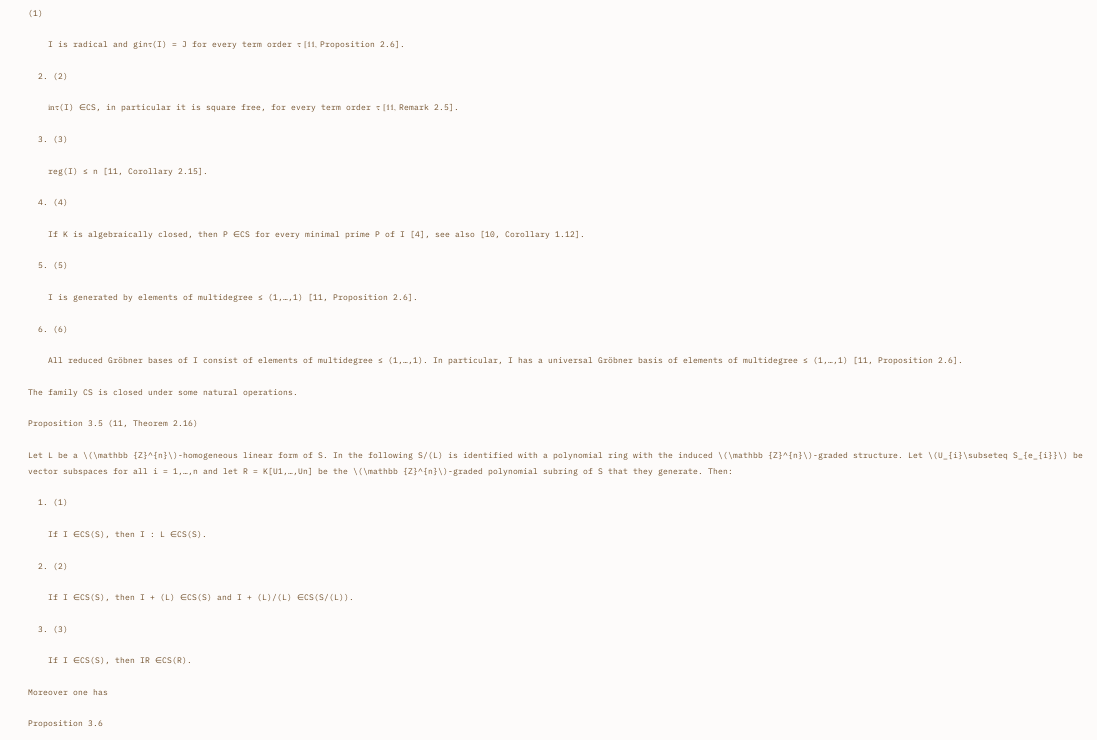(1)

    I is radical and ginτ(I) = J for every term order τ [11, Proposition 2.6].

  2. (2)

    inτ(I) ∈CS, in particular it is square free, for every term order τ [11, Remark 2.5].

  3. (3)

    reg(I) ≤ n [11, Corollary 2.15].

  4. (4)

    If K is algebraically closed, then P ∈CS for every minimal prime P of I [4], see also [10, Corollary 1.12].

  5. (5)

    I is generated by elements of multidegree ≤ (1,…,1) [11, Proposition 2.6].

  6. (6)

    All reduced Gröbner bases of I consist of elements of multidegree ≤ (1,…,1). In particular, I has a universal Gröbner basis of elements of multidegree ≤ (1,…,1) [11, Proposition 2.6].

The family CS is closed under some natural operations.

Proposition 3.5 (11, Theorem 2.16)

Let L be a \(\mathbb {Z}^{n}\)-homogeneous linear form of S. In the following S/(L) is identified with a polynomial ring with the induced \(\mathbb {Z}^{n}\)-graded structure. Let \(U_{i}\subseteq S_{e_{i}}\) be vector subspaces for all i = 1,…,n and let R = K[U1,…,Un] be the \(\mathbb {Z}^{n}\)-graded polynomial subring of S that they generate. Then:

  1. (1)

    If I ∈CS(S), then I : L ∈CS(S).

  2. (2)

    If I ∈CS(S), then I + (L) ∈CS(S) and I + (L)/(L) ∈CS(S/(L)).

  3. (3)

    If I ∈CS(S), then IR ∈CS(R).

Moreover one has

Proposition 3.6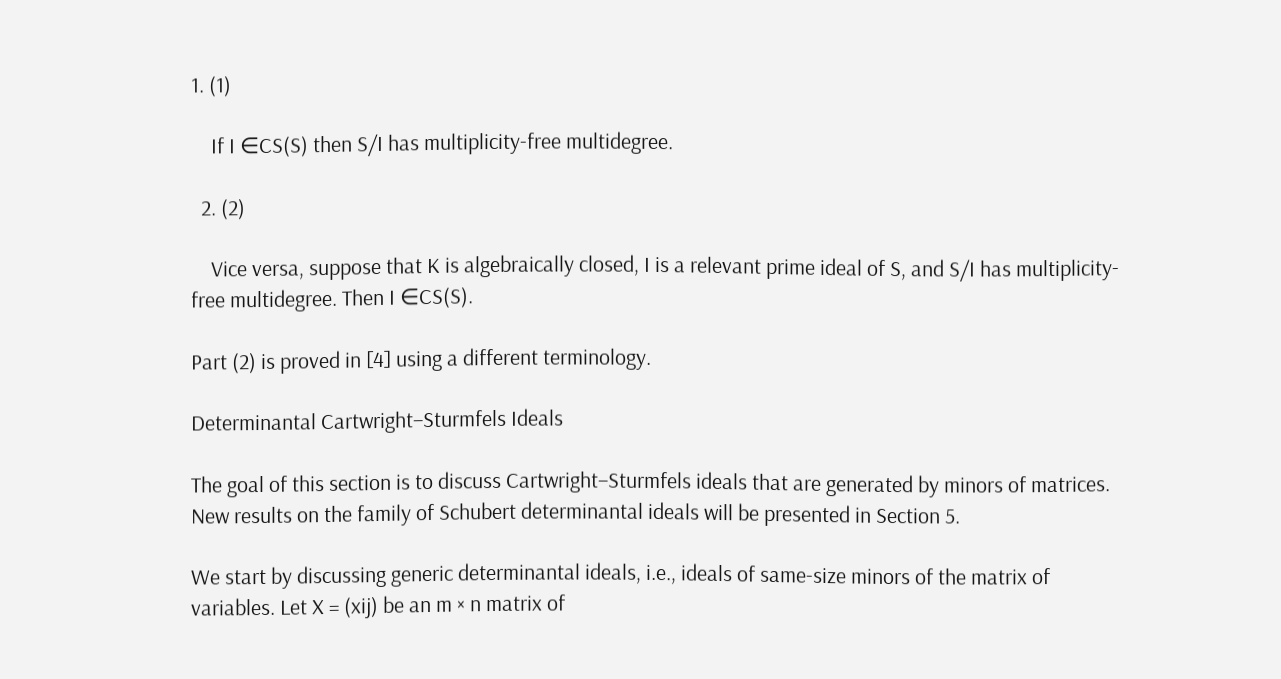1. (1)

    If I ∈CS(S) then S/I has multiplicity-free multidegree.

  2. (2)

    Vice versa, suppose that K is algebraically closed, I is a relevant prime ideal of S, and S/I has multiplicity-free multidegree. Then I ∈CS(S).

Part (2) is proved in [4] using a different terminology.

Determinantal Cartwright–Sturmfels Ideals

The goal of this section is to discuss Cartwright–Sturmfels ideals that are generated by minors of matrices. New results on the family of Schubert determinantal ideals will be presented in Section 5.

We start by discussing generic determinantal ideals, i.e., ideals of same-size minors of the matrix of variables. Let X = (xij) be an m × n matrix of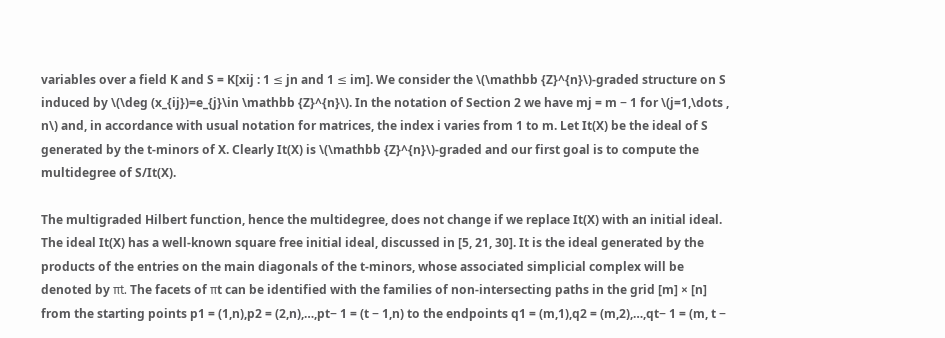variables over a field K and S = K[xij : 1 ≤ jn and 1 ≤ im]. We consider the \(\mathbb {Z}^{n}\)-graded structure on S induced by \(\deg (x_{ij})=e_{j}\in \mathbb {Z}^{n}\). In the notation of Section 2 we have mj = m − 1 for \(j=1,\dots , n\) and, in accordance with usual notation for matrices, the index i varies from 1 to m. Let It(X) be the ideal of S generated by the t-minors of X. Clearly It(X) is \(\mathbb {Z}^{n}\)-graded and our first goal is to compute the multidegree of S/It(X).

The multigraded Hilbert function, hence the multidegree, does not change if we replace It(X) with an initial ideal. The ideal It(X) has a well-known square free initial ideal, discussed in [5, 21, 30]. It is the ideal generated by the products of the entries on the main diagonals of the t-minors, whose associated simplicial complex will be denoted by πt. The facets of πt can be identified with the families of non-intersecting paths in the grid [m] × [n] from the starting points p1 = (1,n),p2 = (2,n),…,pt− 1 = (t − 1,n) to the endpoints q1 = (m,1),q2 = (m,2),…,qt− 1 = (m, t −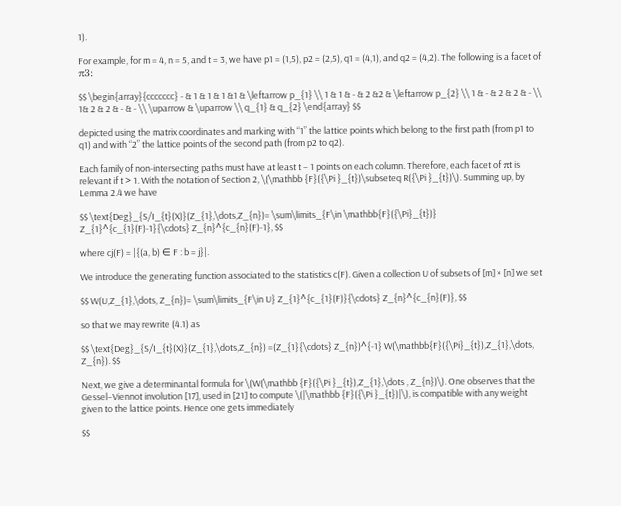1).

For example, for m = 4, n = 5, and t = 3, we have p1 = (1,5), p2 = (2,5), q1 = (4,1), and q2 = (4,2). The following is a facet of π3:

$$ \begin{array}{ccccccc} - & 1 & 1 & 1 &1 & \leftarrow p_{1} \\ 1 & 1 & - & 2 &2 & \leftarrow p_{2} \\ 1 & - & 2 & 2 & - \\ 1& 2 & 2 & - & - \\ \uparrow & \uparrow \\ q_{1} & q_{2} \end{array} $$

depicted using the matrix coordinates and marking with “1” the lattice points which belong to the first path (from p1 to q1) and with “2” the lattice points of the second path (from p2 to q2).

Each family of non-intersecting paths must have at least t − 1 points on each column. Therefore, each facet of πt is relevant if t > 1. With the notation of Section 2, \(\mathbb {F}({\Pi }_{t})\subseteq R({\Pi }_{t})\). Summing up, by Lemma 2.4 we have

$$ \text{Deg}_{S/I_{t}(X)}(Z_{1},\dots,Z_{n})= \sum\limits_{F\in \mathbb{F}({\Pi}_{t})} Z_{1}^{c_{1}(F)-1}{\cdots} Z_{n}^{c_{n}(F)-1}, $$

where cj(F) = |{(a, b) ∈ F : b = j}|.

We introduce the generating function associated to the statistics c(F). Given a collection U of subsets of [m] × [n] we set

$$ W(U,Z_{1},\dots, Z_{n})= \sum\limits_{F\in U} Z_{1}^{c_{1}(F)}{\cdots} Z_{n}^{c_{n}(F)}, $$

so that we may rewrite (4.1) as

$$ \text{Deg}_{S/I_{t}(X)}(Z_{1},\dots,Z_{n}) =(Z_{1}{\cdots} Z_{n})^{-1} W(\mathbb{F}({\Pi}_{t}),Z_{1},\dots, Z_{n}). $$

Next, we give a determinantal formula for \(W(\mathbb {F}({\Pi }_{t}),Z_{1},\dots , Z_{n})\). One observes that the Gessel–Viennot involution [17], used in [21] to compute \(|\mathbb {F}({\Pi }_{t})|\), is compatible with any weight given to the lattice points. Hence one gets immediately

$$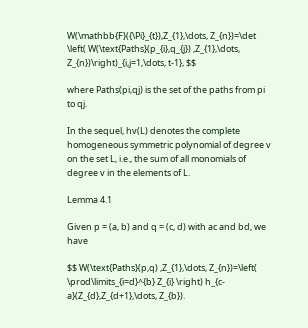W(\mathbb{F}({\Pi}_{t}),Z_{1},\dots, Z_{n})=\det \left( W(\text{Paths}(p_{i},q_{j}) ,Z_{1},\dots, Z_{n})\right)_{i,j=1,\dots, t-1}, $$

where Paths(pi,qj) is the set of the paths from pi to qj.

In the sequel, hv(L) denotes the complete homogeneous symmetric polynomial of degree v on the set L, i.e., the sum of all monomials of degree v in the elements of L.

Lemma 4.1

Given p = (a, b) and q = (c, d) with ac and bd, we have

$$ W(\text{Paths}(p,q) ,Z_{1},\dots, Z_{n})=\left( \prod\limits_{i=d}^{b} Z_{i} \right) h_{c-a}(Z_{d},Z_{d+1},\dots, Z_{b}).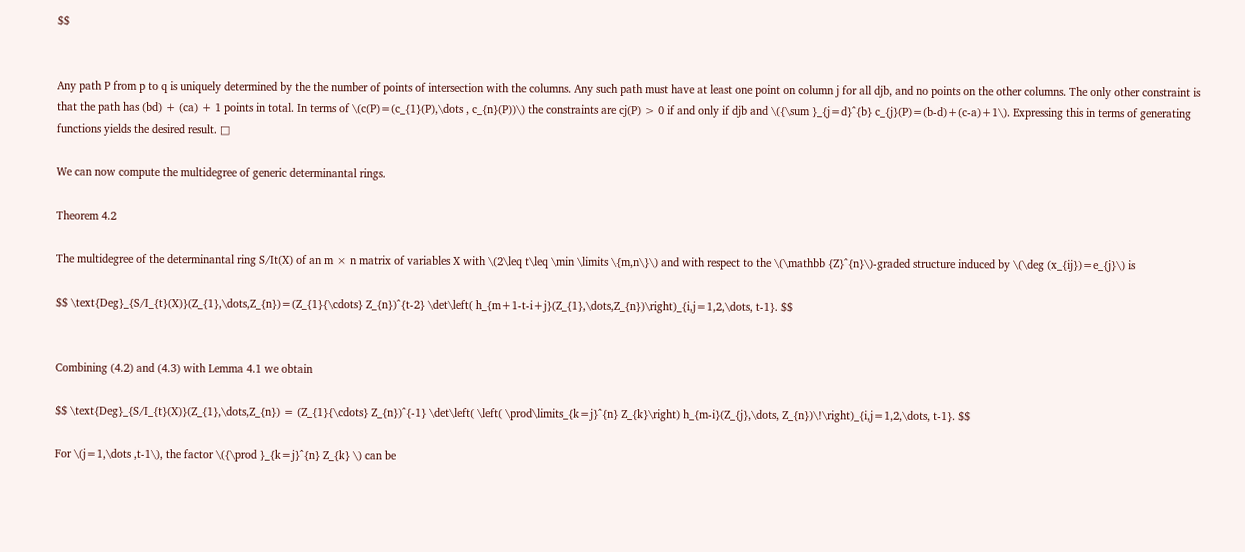$$


Any path P from p to q is uniquely determined by the the number of points of intersection with the columns. Any such path must have at least one point on column j for all djb, and no points on the other columns. The only other constraint is that the path has (bd) + (ca) + 1 points in total. In terms of \(c(P)=(c_{1}(P),\dots , c_{n}(P))\) the constraints are cj(P) > 0 if and only if djb and \({\sum }_{j=d}^{b} c_{j}(P)=(b-d)+(c-a)+1\). Expressing this in terms of generating functions yields the desired result. □

We can now compute the multidegree of generic determinantal rings.

Theorem 4.2

The multidegree of the determinantal ring S/It(X) of an m × n matrix of variables X with \(2\leq t\leq \min \limits \{m,n\}\) and with respect to the \(\mathbb {Z}^{n}\)-graded structure induced by \(\deg (x_{ij})=e_{j}\) is

$$ \text{Deg}_{S/I_{t}(X)}(Z_{1},\dots,Z_{n})=(Z_{1}{\cdots} Z_{n})^{t-2} \det\left( h_{m+1-t-i+j}(Z_{1},\dots,Z_{n})\right)_{i,j=1,2,\dots, t-1}. $$


Combining (4.2) and (4.3) with Lemma 4.1 we obtain

$$ \text{Deg}_{S/I_{t}(X)}(Z_{1},\dots,Z_{n}) = (Z_{1}{\cdots} Z_{n})^{-1} \det\left( \left( \prod\limits_{k=j}^{n} Z_{k}\right) h_{m-i}(Z_{j},\dots, Z_{n})\!\right)_{i,j=1,2,\dots, t-1}. $$

For \(j=1,\dots ,t-1\), the factor \({\prod }_{k=j}^{n} Z_{k} \) can be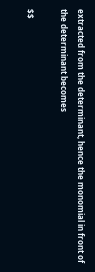extracted from the determinant, hence the monomial in front of the determinant becomes

$$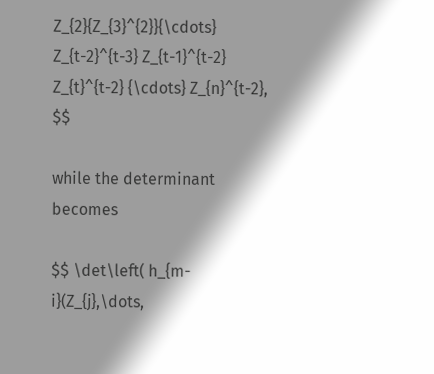Z_{2}{Z_{3}^{2}}{\cdots} Z_{t-2}^{t-3} Z_{t-1}^{t-2} Z_{t}^{t-2} {\cdots} Z_{n}^{t-2}, $$

while the determinant becomes

$$ \det\left( h_{m-i}(Z_{j},\dots,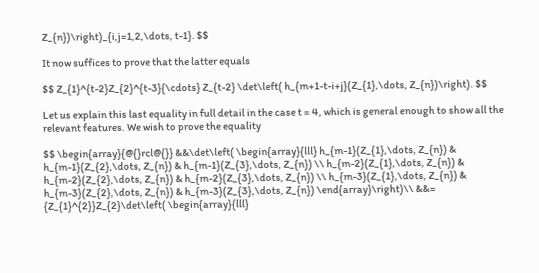Z_{n})\right)_{i,j=1,2,\dots, t-1}. $$

It now suffices to prove that the latter equals

$$ Z_{1}^{t-2}Z_{2}^{t-3}{\cdots} Z_{t-2} \det\left( h_{m+1-t-i+j}(Z_{1},\dots, Z_{n})\right). $$

Let us explain this last equality in full detail in the case t = 4, which is general enough to show all the relevant features. We wish to prove the equality

$$ \begin{array}{@{}rcl@{}} &&\det\left( \begin{array}{lll} h_{m-1}(Z_{1},\dots, Z_{n}) & h_{m-1}(Z_{2},\dots, Z_{n}) & h_{m-1}(Z_{3},\dots, Z_{n}) \\ h_{m-2}(Z_{1},\dots, Z_{n}) & h_{m-2}(Z_{2},\dots, Z_{n}) & h_{m-2}(Z_{3},\dots, Z_{n}) \\ h_{m-3}(Z_{1},\dots, Z_{n}) & h_{m-3}(Z_{2},\dots, Z_{n}) & h_{m-3}(Z_{3},\dots, Z_{n}) \end{array}\right)\\ &&= {Z_{1}^{2}}Z_{2}\det\left( \begin{array}{lll}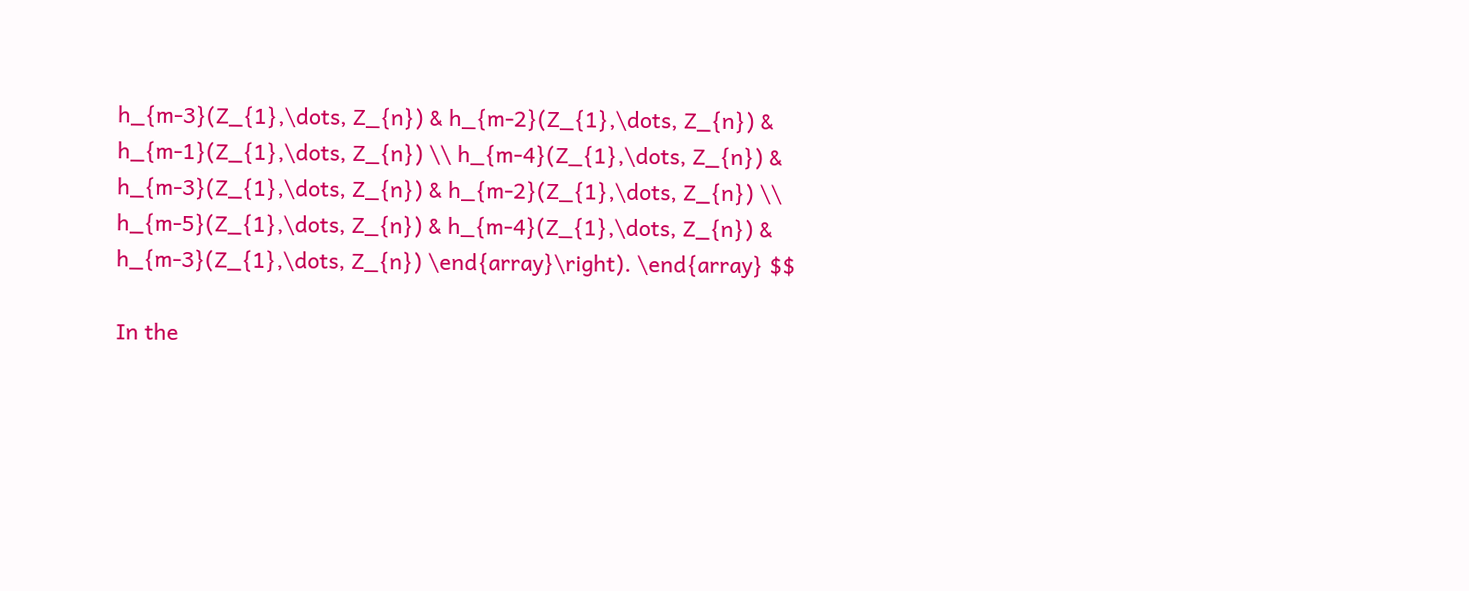h_{m-3}(Z_{1},\dots, Z_{n}) & h_{m-2}(Z_{1},\dots, Z_{n}) & h_{m-1}(Z_{1},\dots, Z_{n}) \\ h_{m-4}(Z_{1},\dots, Z_{n}) & h_{m-3}(Z_{1},\dots, Z_{n}) & h_{m-2}(Z_{1},\dots, Z_{n}) \\ h_{m-5}(Z_{1},\dots, Z_{n}) & h_{m-4}(Z_{1},\dots, Z_{n}) & h_{m-3}(Z_{1},\dots, Z_{n}) \end{array}\right). \end{array} $$

In the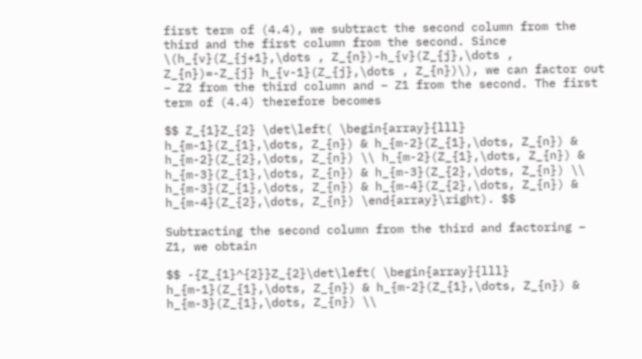first term of (4.4), we subtract the second column from the third and the first column from the second. Since \(h_{v}(Z_{j+1},\dots , Z_{n})-h_{v}(Z_{j},\dots , Z_{n})=-Z_{j} h_{v-1}(Z_{j},\dots , Z_{n})\), we can factor out − Z2 from the third column and − Z1 from the second. The first term of (4.4) therefore becomes

$$ Z_{1}Z_{2} \det\left( \begin{array}{lll} h_{m-1}(Z_{1},\dots, Z_{n}) & h_{m-2}(Z_{1},\dots, Z_{n}) & h_{m-2}(Z_{2},\dots, Z_{n}) \\ h_{m-2}(Z_{1},\dots, Z_{n}) & h_{m-3}(Z_{1},\dots, Z_{n}) & h_{m-3}(Z_{2},\dots, Z_{n}) \\ h_{m-3}(Z_{1},\dots, Z_{n}) & h_{m-4}(Z_{2},\dots, Z_{n}) & h_{m-4}(Z_{2},\dots, Z_{n}) \end{array}\right). $$

Subtracting the second column from the third and factoring − Z1, we obtain

$$ -{Z_{1}^{2}}Z_{2}\det\left( \begin{array}{lll} h_{m-1}(Z_{1},\dots, Z_{n}) & h_{m-2}(Z_{1},\dots, Z_{n}) & h_{m-3}(Z_{1},\dots, Z_{n}) \\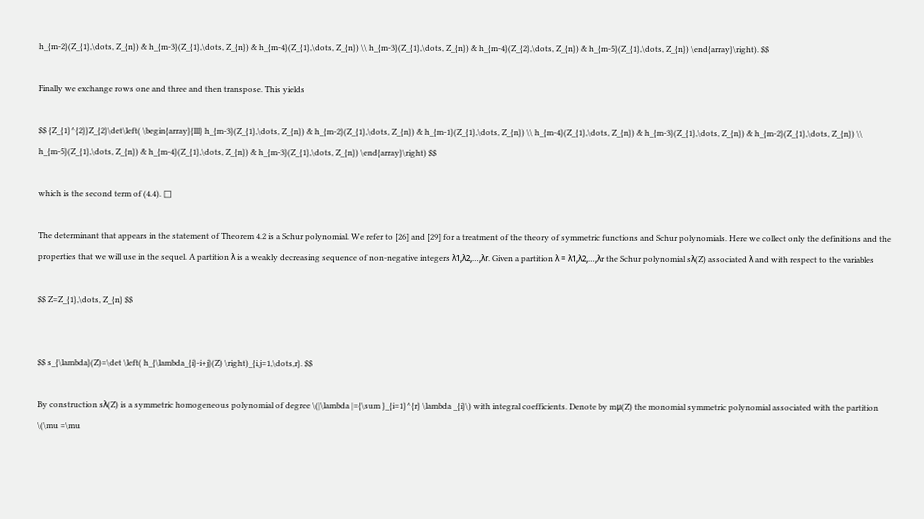h_{m-2}(Z_{1},\dots, Z_{n}) & h_{m-3}(Z_{1},\dots, Z_{n}) & h_{m-4}(Z_{1},\dots, Z_{n}) \\ h_{m-3}(Z_{1},\dots, Z_{n}) & h_{m-4}(Z_{2},\dots, Z_{n}) & h_{m-5}(Z_{1},\dots, Z_{n}) \end{array}\right). $$

Finally we exchange rows one and three and then transpose. This yields

$$ {Z_{1}^{2}}Z_{2}\det\left( \begin{array}{lll} h_{m-3}(Z_{1},\dots, Z_{n}) & h_{m-2}(Z_{1},\dots, Z_{n}) & h_{m-1}(Z_{1},\dots, Z_{n}) \\ h_{m-4}(Z_{1},\dots, Z_{n}) & h_{m-3}(Z_{1},\dots, Z_{n}) & h_{m-2}(Z_{1},\dots, Z_{n}) \\ h_{m-5}(Z_{1},\dots, Z_{n}) & h_{m-4}(Z_{1},\dots, Z_{n}) & h_{m-3}(Z_{1},\dots, Z_{n}) \end{array}\right) $$

which is the second term of (4.4). □

The determinant that appears in the statement of Theorem 4.2 is a Schur polynomial. We refer to [26] and [29] for a treatment of the theory of symmetric functions and Schur polynomials. Here we collect only the definitions and the properties that we will use in the sequel. A partition λ is a weakly decreasing sequence of non-negative integers λ1,λ2,…,λr. Given a partition λ = λ1,λ2,…,λr the Schur polynomial sλ(Z) associated λ and with respect to the variables

$$ Z=Z_{1},\dots, Z_{n} $$


$$ s_{\lambda}(Z)=\det \left( h_{\lambda_{i}-i+j}(Z) \right)_{i,j=1,\dots,r}. $$

By construction sλ(Z) is a symmetric homogeneous polynomial of degree \(|\lambda |={\sum }_{i=1}^{r} \lambda _{i}\) with integral coefficients. Denote by mμ(Z) the monomial symmetric polynomial associated with the partition \(\mu =\mu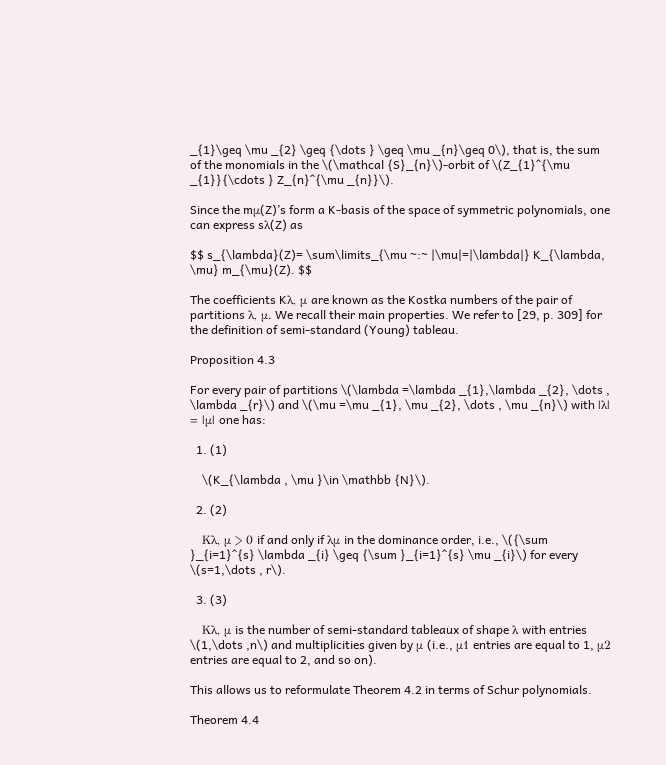_{1}\geq \mu _{2} \geq {\dots } \geq \mu _{n}\geq 0\), that is, the sum of the monomials in the \(\mathcal {S}_{n}\)-orbit of \(Z_{1}^{\mu _{1}}{\cdots } Z_{n}^{\mu _{n}}\).

Since the mμ(Z)’s form a K-basis of the space of symmetric polynomials, one can express sλ(Z) as

$$ s_{\lambda}(Z)= \sum\limits_{\mu ~:~ |\mu|=|\lambda|} K_{\lambda, \mu} m_{\mu}(Z). $$

The coefficients Kλ, μ are known as the Kostka numbers of the pair of partitions λ, μ. We recall their main properties. We refer to [29, p. 309] for the definition of semi-standard (Young) tableau.

Proposition 4.3

For every pair of partitions \(\lambda =\lambda _{1},\lambda _{2}, \dots , \lambda _{r}\) and \(\mu =\mu _{1}, \mu _{2}, \dots , \mu _{n}\) with |λ| = |μ| one has:

  1. (1)

    \(K_{\lambda , \mu }\in \mathbb {N}\).

  2. (2)

    Kλ, μ > 0 if and only if λμ in the dominance order, i.e., \({\sum }_{i=1}^{s} \lambda _{i} \geq {\sum }_{i=1}^{s} \mu _{i}\) for every \(s=1,\dots , r\).

  3. (3)

    Kλ, μ is the number of semi-standard tableaux of shape λ with entries \(1,\dots ,n\) and multiplicities given by μ (i.e., μ1 entries are equal to 1, μ2 entries are equal to 2, and so on).

This allows us to reformulate Theorem 4.2 in terms of Schur polynomials.

Theorem 4.4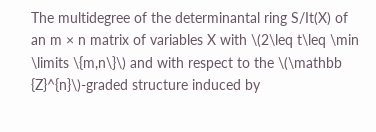The multidegree of the determinantal ring S/It(X) of an m × n matrix of variables X with \(2\leq t\leq \min \limits \{m,n\}\) and with respect to the \(\mathbb {Z}^{n}\)-graded structure induced by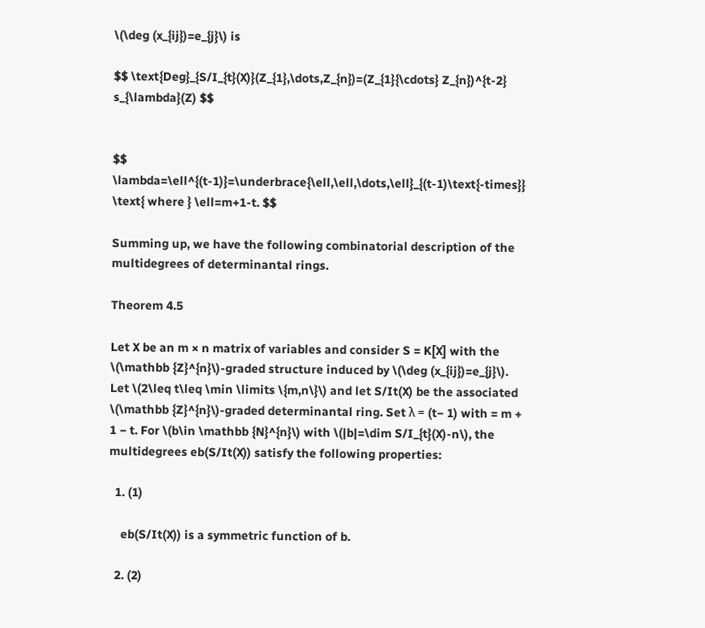\(\deg (x_{ij})=e_{j}\) is

$$ \text{Deg}_{S/I_{t}(X)}(Z_{1},\dots,Z_{n})=(Z_{1}{\cdots} Z_{n})^{t-2} s_{\lambda}(Z) $$


$$ \lambda=\ell^{(t-1)}=\underbrace{\ell,\ell,\dots,\ell}_{(t-1)\text{-times}} \text{ where } \ell=m+1-t. $$

Summing up, we have the following combinatorial description of the multidegrees of determinantal rings.

Theorem 4.5

Let X be an m × n matrix of variables and consider S = K[X] with the \(\mathbb {Z}^{n}\)-graded structure induced by \(\deg (x_{ij})=e_{j}\). Let \(2\leq t\leq \min \limits \{m,n\}\) and let S/It(X) be the associated \(\mathbb {Z}^{n}\)-graded determinantal ring. Set λ = (t− 1) with = m + 1 − t. For \(b\in \mathbb {N}^{n}\) with \(|b|=\dim S/I_{t}(X)-n\), the multidegrees eb(S/It(X)) satisfy the following properties:

  1. (1)

    eb(S/It(X)) is a symmetric function of b.

  2. (2)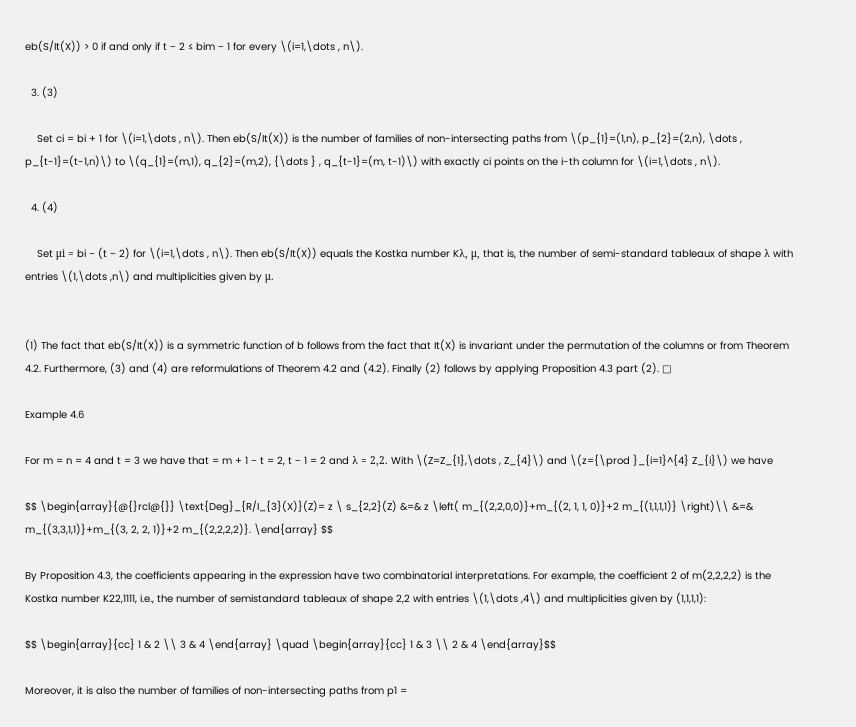eb(S/It(X)) > 0 if and only if t − 2 ≤ bim − 1 for every \(i=1,\dots , n\).

  3. (3)

    Set ci = bi + 1 for \(i=1,\dots , n\). Then eb(S/It(X)) is the number of families of non-intersecting paths from \(p_{1}=(1,n), p_{2}=(2,n), \dots , p_{t-1}=(t-1,n)\) to \(q_{1}=(m,1), q_{2}=(m,2), {\dots } , q_{t-1}=(m, t-1)\) with exactly ci points on the i-th column for \(i=1,\dots , n\).

  4. (4)

    Set μi = bi − (t − 2) for \(i=1,\dots , n\). Then eb(S/It(X)) equals the Kostka number Kλ, μ, that is, the number of semi-standard tableaux of shape λ with entries \(1,\dots ,n\) and multiplicities given by μ.


(1) The fact that eb(S/It(X)) is a symmetric function of b follows from the fact that It(X) is invariant under the permutation of the columns or from Theorem 4.2. Furthermore, (3) and (4) are reformulations of Theorem 4.2 and (4.2). Finally (2) follows by applying Proposition 4.3 part (2). □

Example 4.6

For m = n = 4 and t = 3 we have that = m + 1 − t = 2, t − 1 = 2 and λ = 2,2. With \(Z=Z_{1},\dots , Z_{4}\) and \(z={\prod }_{i=1}^{4} Z_{i}\) we have

$$ \begin{array}{@{}rcl@{}} \text{Deg}_{R/I_{3}(X)}(Z)= z \ s_{2,2}(Z) &=& z \left( m_{(2,2,0,0)}+m_{(2, 1, 1, 0)}+2 m_{(1,1,1,1)} \right)\\ &=& m_{(3,3,1,1)}+m_{(3, 2, 2, 1)}+2 m_{(2,2,2,2)}. \end{array} $$

By Proposition 4.3, the coefficients appearing in the expression have two combinatorial interpretations. For example, the coefficient 2 of m(2,2,2,2) is the Kostka number K22,1111, i.e., the number of semistandard tableaux of shape 2,2 with entries \(1,\dots ,4\) and multiplicities given by (1,1,1,1):

$$ \begin{array}{cc} 1 & 2 \\ 3 & 4 \end{array} \quad \begin{array}{cc} 1 & 3 \\ 2 & 4 \end{array}$$

Moreover, it is also the number of families of non-intersecting paths from p1 =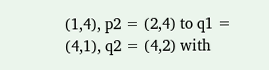(1,4), p2 = (2,4) to q1 = (4,1), q2 = (4,2) with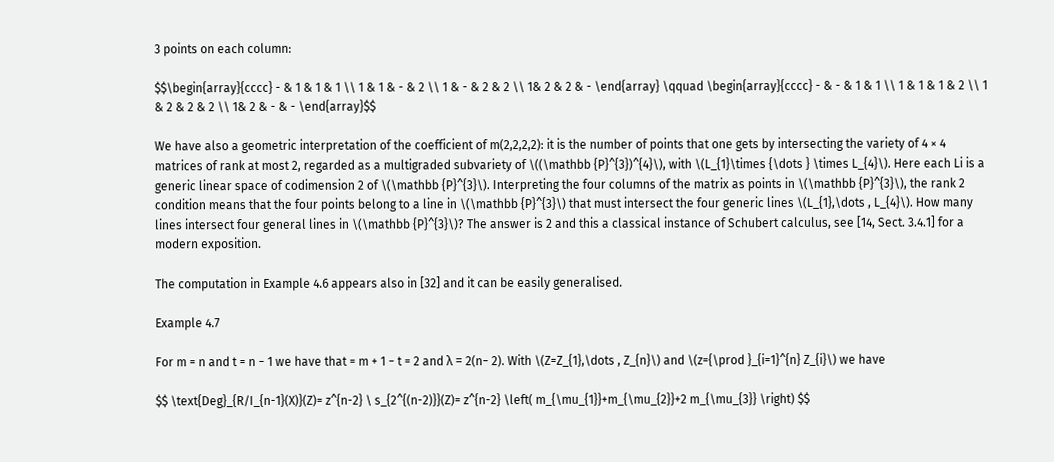3 points on each column:

$$\begin{array}{cccc} - & 1 & 1 & 1 \\ 1 & 1 & - & 2 \\ 1 & - & 2 & 2 \\ 1& 2 & 2 & - \end{array} \qquad \begin{array}{cccc} - & - & 1 & 1 \\ 1 & 1 & 1 & 2 \\ 1 & 2 & 2 & 2 \\ 1& 2 & - & - \end{array}$$

We have also a geometric interpretation of the coefficient of m(2,2,2,2): it is the number of points that one gets by intersecting the variety of 4 × 4 matrices of rank at most 2, regarded as a multigraded subvariety of \((\mathbb {P}^{3})^{4}\), with \(L_{1}\times {\dots } \times L_{4}\). Here each Li is a generic linear space of codimension 2 of \(\mathbb {P}^{3}\). Interpreting the four columns of the matrix as points in \(\mathbb {P}^{3}\), the rank 2 condition means that the four points belong to a line in \(\mathbb {P}^{3}\) that must intersect the four generic lines \(L_{1},\dots , L_{4}\). How many lines intersect four general lines in \(\mathbb {P}^{3}\)? The answer is 2 and this a classical instance of Schubert calculus, see [14, Sect. 3.4.1] for a modern exposition.

The computation in Example 4.6 appears also in [32] and it can be easily generalised.

Example 4.7

For m = n and t = n − 1 we have that = m + 1 − t = 2 and λ = 2(n− 2). With \(Z=Z_{1},\dots , Z_{n}\) and \(z={\prod }_{i=1}^{n} Z_{i}\) we have

$$ \text{Deg}_{R/I_{n-1}(X)}(Z)= z^{n-2} \ s_{2^{(n-2)}}(Z)= z^{n-2} \left( m_{\mu_{1}}+m_{\mu_{2}}+2 m_{\mu_{3}} \right) $$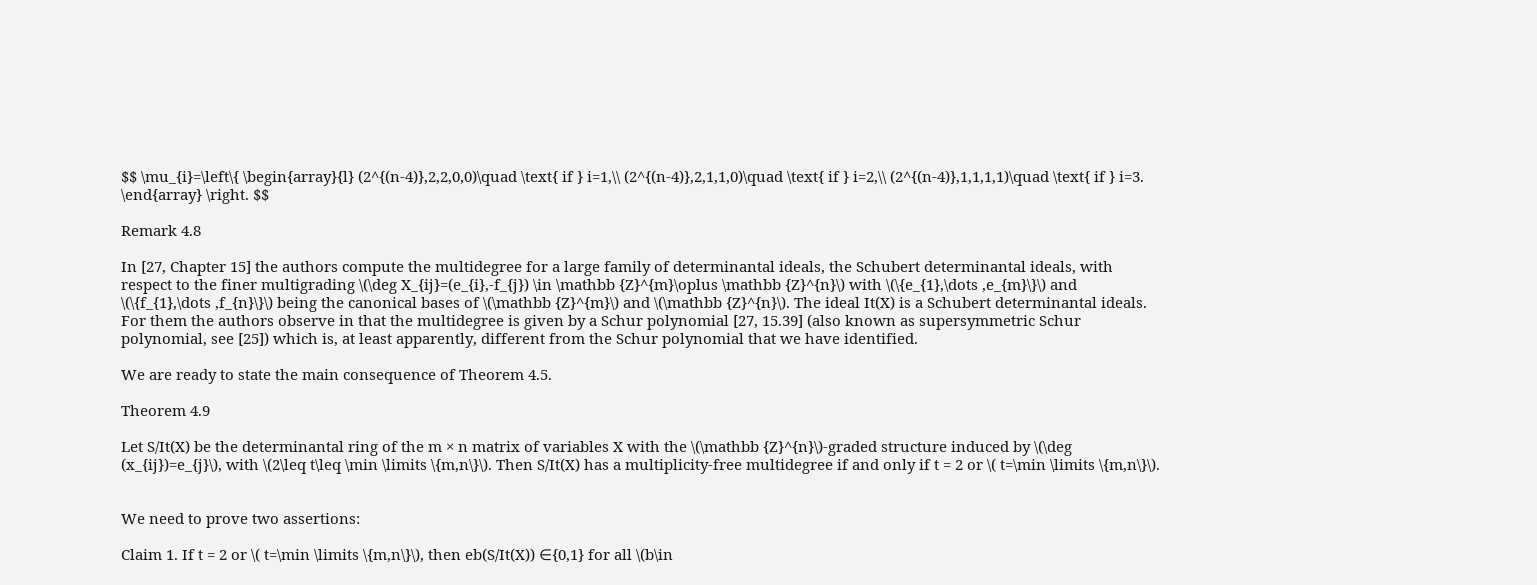$$ \mu_{i}=\left\{ \begin{array}{l} (2^{(n-4)},2,2,0,0)\quad \text{ if } i=1,\\ (2^{(n-4)},2,1,1,0)\quad \text{ if } i=2,\\ (2^{(n-4)},1,1,1,1)\quad \text{ if } i=3. \end{array} \right. $$

Remark 4.8

In [27, Chapter 15] the authors compute the multidegree for a large family of determinantal ideals, the Schubert determinantal ideals, with respect to the finer multigrading \(\deg X_{ij}=(e_{i},-f_{j}) \in \mathbb {Z}^{m}\oplus \mathbb {Z}^{n}\) with \(\{e_{1},\dots ,e_{m}\}\) and \(\{f_{1},\dots ,f_{n}\}\) being the canonical bases of \(\mathbb {Z}^{m}\) and \(\mathbb {Z}^{n}\). The ideal It(X) is a Schubert determinantal ideals. For them the authors observe in that the multidegree is given by a Schur polynomial [27, 15.39] (also known as supersymmetric Schur polynomial, see [25]) which is, at least apparently, different from the Schur polynomial that we have identified.

We are ready to state the main consequence of Theorem 4.5.

Theorem 4.9

Let S/It(X) be the determinantal ring of the m × n matrix of variables X with the \(\mathbb {Z}^{n}\)-graded structure induced by \(\deg (x_{ij})=e_{j}\), with \(2\leq t\leq \min \limits \{m,n\}\). Then S/It(X) has a multiplicity-free multidegree if and only if t = 2 or \( t=\min \limits \{m,n\}\).


We need to prove two assertions:

Claim 1. If t = 2 or \( t=\min \limits \{m,n\}\), then eb(S/It(X)) ∈{0,1} for all \(b\in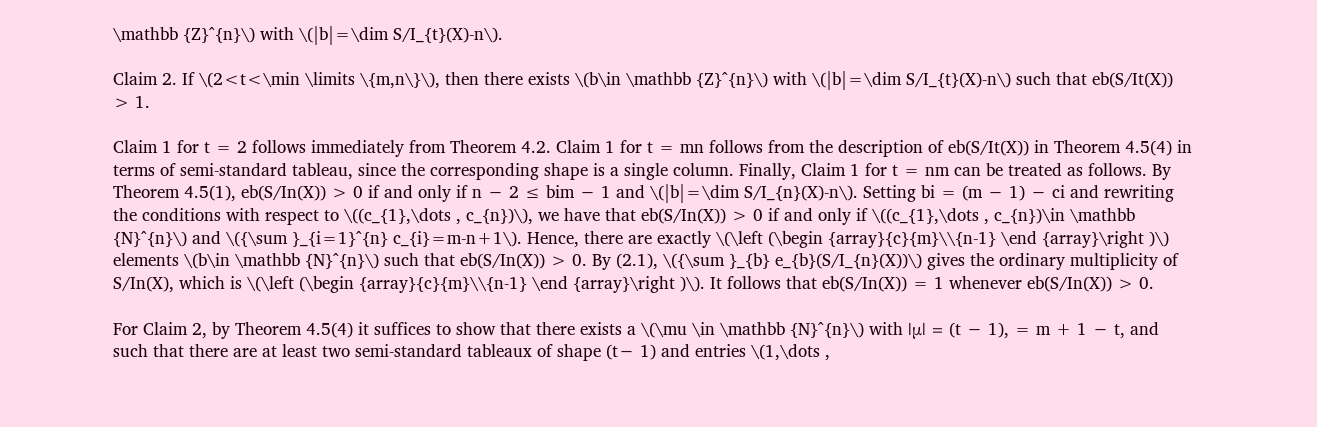\mathbb {Z}^{n}\) with \(|b|=\dim S/I_{t}(X)-n\).

Claim 2. If \(2<t<\min \limits \{m,n\}\), then there exists \(b\in \mathbb {Z}^{n}\) with \(|b|=\dim S/I_{t}(X)-n\) such that eb(S/It(X)) > 1.

Claim 1 for t = 2 follows immediately from Theorem 4.2. Claim 1 for t = mn follows from the description of eb(S/It(X)) in Theorem 4.5(4) in terms of semi-standard tableau, since the corresponding shape is a single column. Finally, Claim 1 for t = nm can be treated as follows. By Theorem 4.5(1), eb(S/In(X)) > 0 if and only if n − 2 ≤ bim − 1 and \(|b|=\dim S/I_{n}(X)-n\). Setting bi = (m − 1) − ci and rewriting the conditions with respect to \((c_{1},\dots , c_{n})\), we have that eb(S/In(X)) > 0 if and only if \((c_{1},\dots , c_{n})\in \mathbb {N}^{n}\) and \({\sum }_{i=1}^{n} c_{i}=m-n+1\). Hence, there are exactly \(\left (\begin {array}{c}{m}\\{n-1} \end {array}\right )\) elements \(b\in \mathbb {N}^{n}\) such that eb(S/In(X)) > 0. By (2.1), \({\sum }_{b} e_{b}(S/I_{n}(X))\) gives the ordinary multiplicity of S/In(X), which is \(\left (\begin {array}{c}{m}\\{n-1} \end {array}\right )\). It follows that eb(S/In(X)) = 1 whenever eb(S/In(X)) > 0.

For Claim 2, by Theorem 4.5(4) it suffices to show that there exists a \(\mu \in \mathbb {N}^{n}\) with |μ| = (t − 1), = m + 1 − t, and such that there are at least two semi-standard tableaux of shape (t− 1) and entries \(1,\dots ,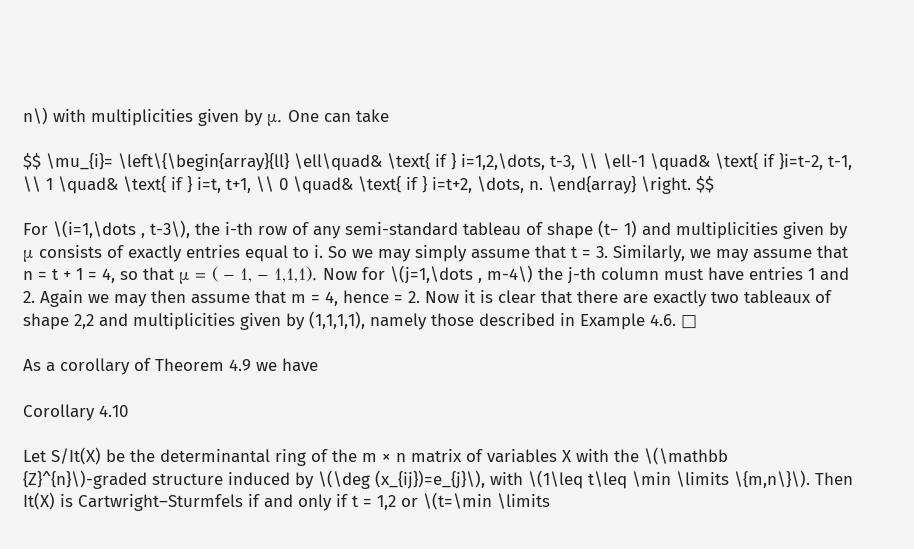n\) with multiplicities given by μ. One can take

$$ \mu_{i}= \left\{\begin{array}{ll} \ell\quad& \text{ if } i=1,2,\dots, t-3, \\ \ell-1 \quad& \text{ if }i=t-2, t-1, \\ 1 \quad& \text{ if } i=t, t+1, \\ 0 \quad& \text{ if } i=t+2, \dots, n. \end{array} \right. $$

For \(i=1,\dots , t-3\), the i-th row of any semi-standard tableau of shape (t− 1) and multiplicities given by μ consists of exactly entries equal to i. So we may simply assume that t = 3. Similarly, we may assume that n = t + 1 = 4, so that μ = ( − 1, − 1,1,1). Now for \(j=1,\dots , m-4\) the j-th column must have entries 1 and 2. Again we may then assume that m = 4, hence = 2. Now it is clear that there are exactly two tableaux of shape 2,2 and multiplicities given by (1,1,1,1), namely those described in Example 4.6. □

As a corollary of Theorem 4.9 we have

Corollary 4.10

Let S/It(X) be the determinantal ring of the m × n matrix of variables X with the \(\mathbb {Z}^{n}\)-graded structure induced by \(\deg (x_{ij})=e_{j}\), with \(1\leq t\leq \min \limits \{m,n\}\). Then It(X) is Cartwright–Sturmfels if and only if t = 1,2 or \(t=\min \limits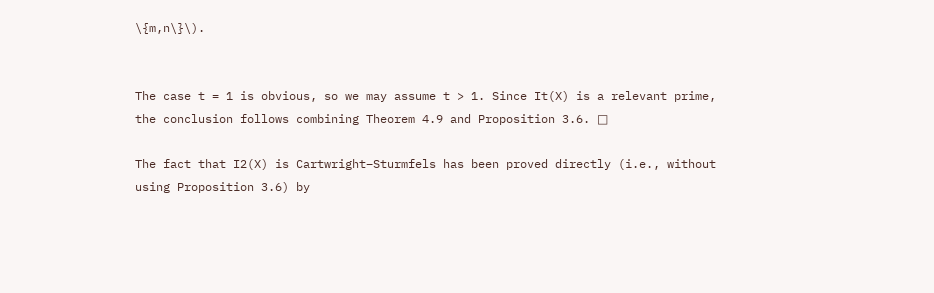\{m,n\}\).


The case t = 1 is obvious, so we may assume t > 1. Since It(X) is a relevant prime, the conclusion follows combining Theorem 4.9 and Proposition 3.6. □

The fact that I2(X) is Cartwright–Sturmfels has been proved directly (i.e., without using Proposition 3.6) by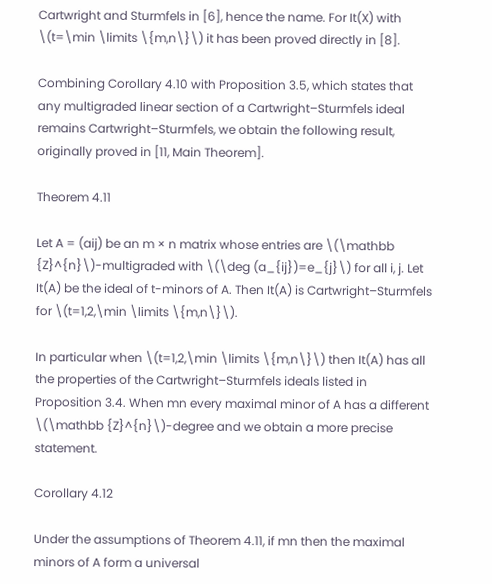Cartwright and Sturmfels in [6], hence the name. For It(X) with \(t=\min \limits \{m,n\}\) it has been proved directly in [8].

Combining Corollary 4.10 with Proposition 3.5, which states that any multigraded linear section of a Cartwright–Sturmfels ideal remains Cartwright–Sturmfels, we obtain the following result, originally proved in [11, Main Theorem].

Theorem 4.11

Let A = (aij) be an m × n matrix whose entries are \(\mathbb {Z}^{n}\)-multigraded with \(\deg (a_{ij})=e_{j}\) for all i, j. Let It(A) be the ideal of t-minors of A. Then It(A) is Cartwright–Sturmfels for \(t=1,2,\min \limits \{m,n\}\).

In particular when \(t=1,2,\min \limits \{m,n\}\) then It(A) has all the properties of the Cartwright–Sturmfels ideals listed in Proposition 3.4. When mn every maximal minor of A has a different \(\mathbb {Z}^{n}\)-degree and we obtain a more precise statement.

Corollary 4.12

Under the assumptions of Theorem 4.11, if mn then the maximal minors of A form a universal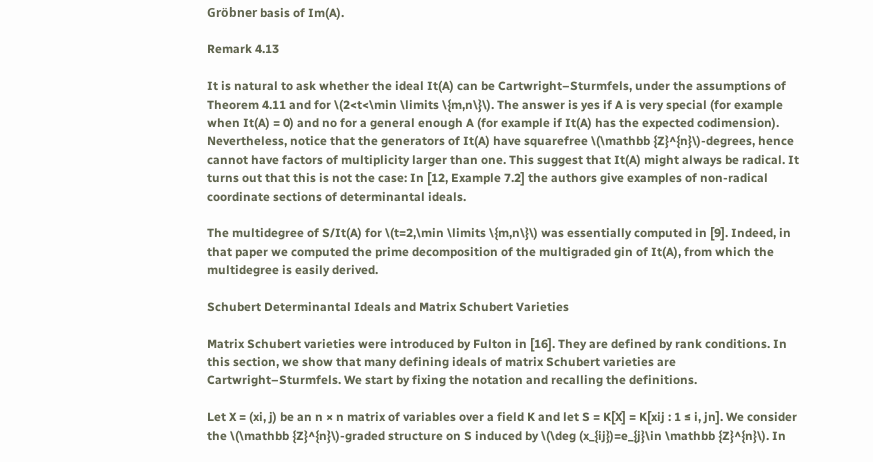Gröbner basis of Im(A).

Remark 4.13

It is natural to ask whether the ideal It(A) can be Cartwright–Sturmfels, under the assumptions of Theorem 4.11 and for \(2<t<\min \limits \{m,n\}\). The answer is yes if A is very special (for example when It(A) = 0) and no for a general enough A (for example if It(A) has the expected codimension). Nevertheless, notice that the generators of It(A) have squarefree \(\mathbb {Z}^{n}\)-degrees, hence cannot have factors of multiplicity larger than one. This suggest that It(A) might always be radical. It turns out that this is not the case: In [12, Example 7.2] the authors give examples of non-radical coordinate sections of determinantal ideals.

The multidegree of S/It(A) for \(t=2,\min \limits \{m,n\}\) was essentially computed in [9]. Indeed, in that paper we computed the prime decomposition of the multigraded gin of It(A), from which the multidegree is easily derived.

Schubert Determinantal Ideals and Matrix Schubert Varieties

Matrix Schubert varieties were introduced by Fulton in [16]. They are defined by rank conditions. In this section, we show that many defining ideals of matrix Schubert varieties are Cartwright–Sturmfels. We start by fixing the notation and recalling the definitions.

Let X = (xi, j) be an n × n matrix of variables over a field K and let S = K[X] = K[xij : 1 ≤ i, jn]. We consider the \(\mathbb {Z}^{n}\)-graded structure on S induced by \(\deg (x_{ij})=e_{j}\in \mathbb {Z}^{n}\). In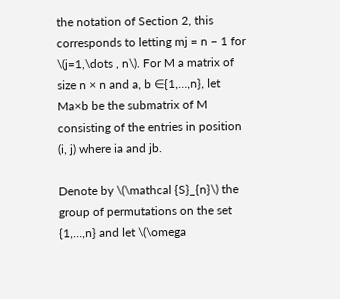the notation of Section 2, this corresponds to letting mj = n − 1 for \(j=1,\dots , n\). For M a matrix of size n × n and a, b ∈{1,…,n}, let Ma×b be the submatrix of M consisting of the entries in position (i, j) where ia and jb.

Denote by \(\mathcal {S}_{n}\) the group of permutations on the set {1,…,n} and let \(\omega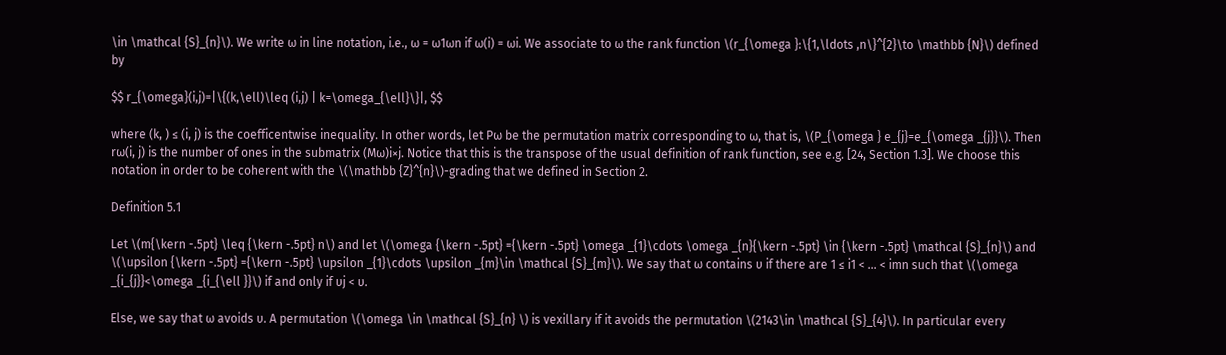\in \mathcal {S}_{n}\). We write ω in line notation, i.e., ω = ω1ωn if ω(i) = ωi. We associate to ω the rank function \(r_{\omega }:\{1,\ldots ,n\}^{2}\to \mathbb {N}\) defined by

$$ r_{\omega}(i,j)=|\{(k,\ell)\leq (i,j) | k=\omega_{\ell}\}|, $$

where (k, ) ≤ (i, j) is the coefficentwise inequality. In other words, let Pω be the permutation matrix corresponding to ω, that is, \(P_{\omega } e_{j}=e_{\omega _{j}}\). Then rω(i, j) is the number of ones in the submatrix (Mω)i×j. Notice that this is the transpose of the usual definition of rank function, see e.g. [24, Section 1.3]. We choose this notation in order to be coherent with the \(\mathbb {Z}^{n}\)-grading that we defined in Section 2.

Definition 5.1

Let \(m{\kern -.5pt} \leq {\kern -.5pt} n\) and let \(\omega {\kern -.5pt} ={\kern -.5pt} \omega _{1}\cdots \omega _{n}{\kern -.5pt} \in {\kern -.5pt} \mathcal {S}_{n}\) and \(\upsilon {\kern -.5pt} ={\kern -.5pt} \upsilon _{1}\cdots \upsilon _{m}\in \mathcal {S}_{m}\). We say that ω contains υ if there are 1 ≤ i1 < … < imn such that \(\omega _{i_{j}}<\omega _{i_{\ell }}\) if and only if υj < υ.

Else, we say that ω avoids υ. A permutation \(\omega \in \mathcal {S}_{n} \) is vexillary if it avoids the permutation \(2143\in \mathcal {S}_{4}\). In particular every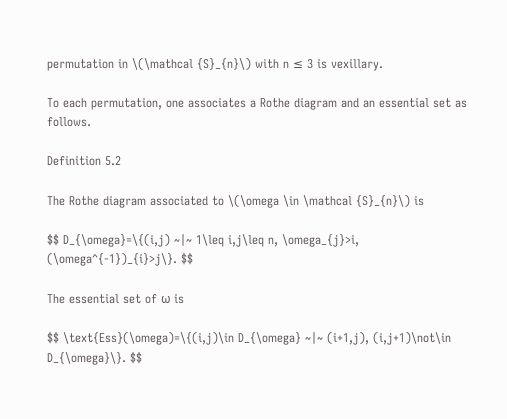permutation in \(\mathcal {S}_{n}\) with n ≤ 3 is vexillary.

To each permutation, one associates a Rothe diagram and an essential set as follows.

Definition 5.2

The Rothe diagram associated to \(\omega \in \mathcal {S}_{n}\) is

$$ D_{\omega}=\{(i,j) ~|~ 1\leq i,j\leq n, \omega_{j}>i, (\omega^{-1})_{i}>j\}. $$

The essential set of ω is

$$ \text{Ess}(\omega)=\{(i,j)\in D_{\omega} ~|~ (i+1,j), (i,j+1)\not\in D_{\omega}\}. $$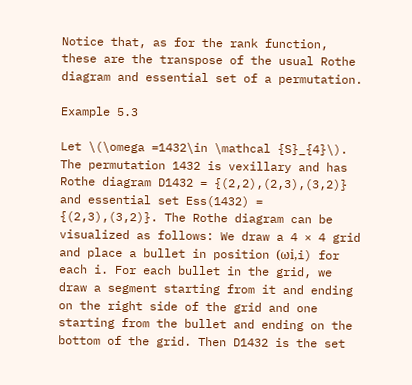Notice that, as for the rank function, these are the transpose of the usual Rothe diagram and essential set of a permutation.

Example 5.3

Let \(\omega =1432\in \mathcal {S}_{4}\). The permutation 1432 is vexillary and has Rothe diagram D1432 = {(2,2),(2,3),(3,2)} and essential set Ess(1432) = {(2,3),(3,2)}. The Rothe diagram can be visualized as follows: We draw a 4 × 4 grid and place a bullet in position (ωi,i) for each i. For each bullet in the grid, we draw a segment starting from it and ending on the right side of the grid and one starting from the bullet and ending on the bottom of the grid. Then D1432 is the set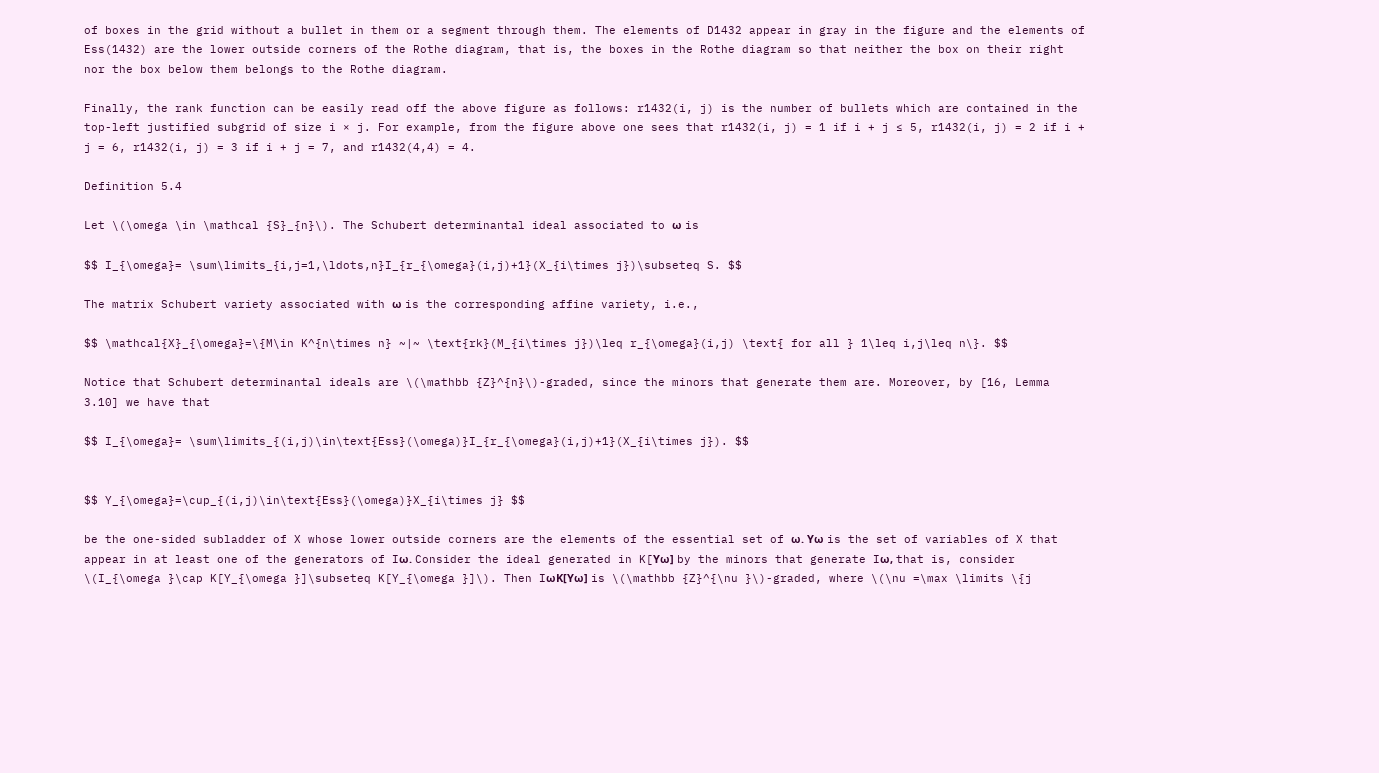of boxes in the grid without a bullet in them or a segment through them. The elements of D1432 appear in gray in the figure and the elements of Ess(1432) are the lower outside corners of the Rothe diagram, that is, the boxes in the Rothe diagram so that neither the box on their right nor the box below them belongs to the Rothe diagram.

Finally, the rank function can be easily read off the above figure as follows: r1432(i, j) is the number of bullets which are contained in the top-left justified subgrid of size i × j. For example, from the figure above one sees that r1432(i, j) = 1 if i + j ≤ 5, r1432(i, j) = 2 if i + j = 6, r1432(i, j) = 3 if i + j = 7, and r1432(4,4) = 4.

Definition 5.4

Let \(\omega \in \mathcal {S}_{n}\). The Schubert determinantal ideal associated to ω is

$$ I_{\omega}= \sum\limits_{i,j=1,\ldots,n}I_{r_{\omega}(i,j)+1}(X_{i\times j})\subseteq S. $$

The matrix Schubert variety associated with ω is the corresponding affine variety, i.e.,

$$ \mathcal{X}_{\omega}=\{M\in K^{n\times n} ~|~ \text{rk}(M_{i\times j})\leq r_{\omega}(i,j) \text{ for all } 1\leq i,j\leq n\}. $$

Notice that Schubert determinantal ideals are \(\mathbb {Z}^{n}\)-graded, since the minors that generate them are. Moreover, by [16, Lemma 3.10] we have that

$$ I_{\omega}= \sum\limits_{(i,j)\in\text{Ess}(\omega)}I_{r_{\omega}(i,j)+1}(X_{i\times j}). $$


$$ Y_{\omega}=\cup_{(i,j)\in\text{Ess}(\omega)}X_{i\times j} $$

be the one-sided subladder of X whose lower outside corners are the elements of the essential set of ω. Yω is the set of variables of X that appear in at least one of the generators of Iω. Consider the ideal generated in K[Yω] by the minors that generate Iω, that is, consider \(I_{\omega }\cap K[Y_{\omega }]\subseteq K[Y_{\omega }]\). Then IωK[Yω] is \(\mathbb {Z}^{\nu }\)-graded, where \(\nu =\max \limits \{j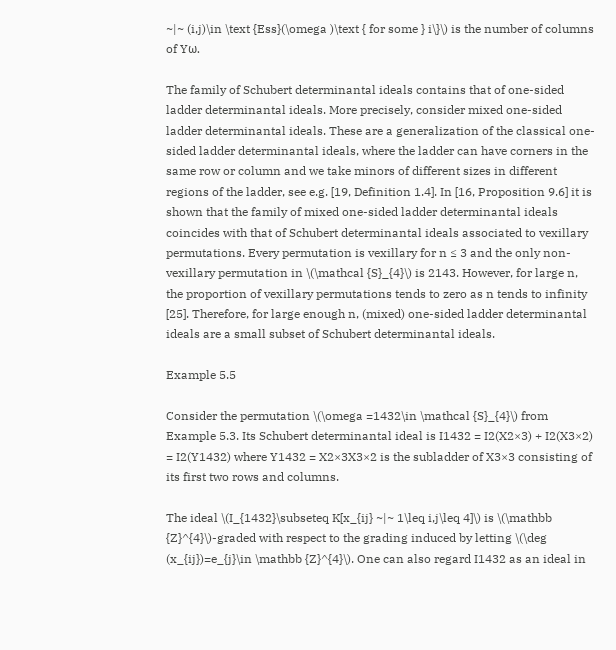~|~ (i,j)\in \text {Ess}(\omega )\text { for some } i\}\) is the number of columns of Yω.

The family of Schubert determinantal ideals contains that of one-sided ladder determinantal ideals. More precisely, consider mixed one-sided ladder determinantal ideals. These are a generalization of the classical one-sided ladder determinantal ideals, where the ladder can have corners in the same row or column and we take minors of different sizes in different regions of the ladder, see e.g. [19, Definition 1.4]. In [16, Proposition 9.6] it is shown that the family of mixed one-sided ladder determinantal ideals coincides with that of Schubert determinantal ideals associated to vexillary permutations. Every permutation is vexillary for n ≤ 3 and the only non-vexillary permutation in \(\mathcal {S}_{4}\) is 2143. However, for large n, the proportion of vexillary permutations tends to zero as n tends to infinity [25]. Therefore, for large enough n, (mixed) one-sided ladder determinantal ideals are a small subset of Schubert determinantal ideals.

Example 5.5

Consider the permutation \(\omega =1432\in \mathcal {S}_{4}\) from Example 5.3. Its Schubert determinantal ideal is I1432 = I2(X2×3) + I2(X3×2) = I2(Y1432) where Y1432 = X2×3X3×2 is the subladder of X3×3 consisting of its first two rows and columns.

The ideal \(I_{1432}\subseteq K[x_{ij} ~|~ 1\leq i,j\leq 4]\) is \(\mathbb {Z}^{4}\)-graded with respect to the grading induced by letting \(\deg (x_{ij})=e_{j}\in \mathbb {Z}^{4}\). One can also regard I1432 as an ideal in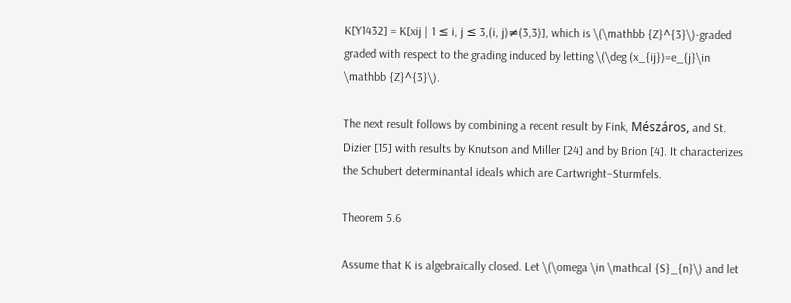K[Y1432] = K[xij | 1 ≤ i, j ≤ 3,(i, j)≠(3,3)], which is \(\mathbb {Z}^{3}\)-graded graded with respect to the grading induced by letting \(\deg (x_{ij})=e_{j}\in \mathbb {Z}^{3}\).

The next result follows by combining a recent result by Fink, Mészáros, and St. Dizier [15] with results by Knutson and Miller [24] and by Brion [4]. It characterizes the Schubert determinantal ideals which are Cartwright–Sturmfels.

Theorem 5.6

Assume that K is algebraically closed. Let \(\omega \in \mathcal {S}_{n}\) and let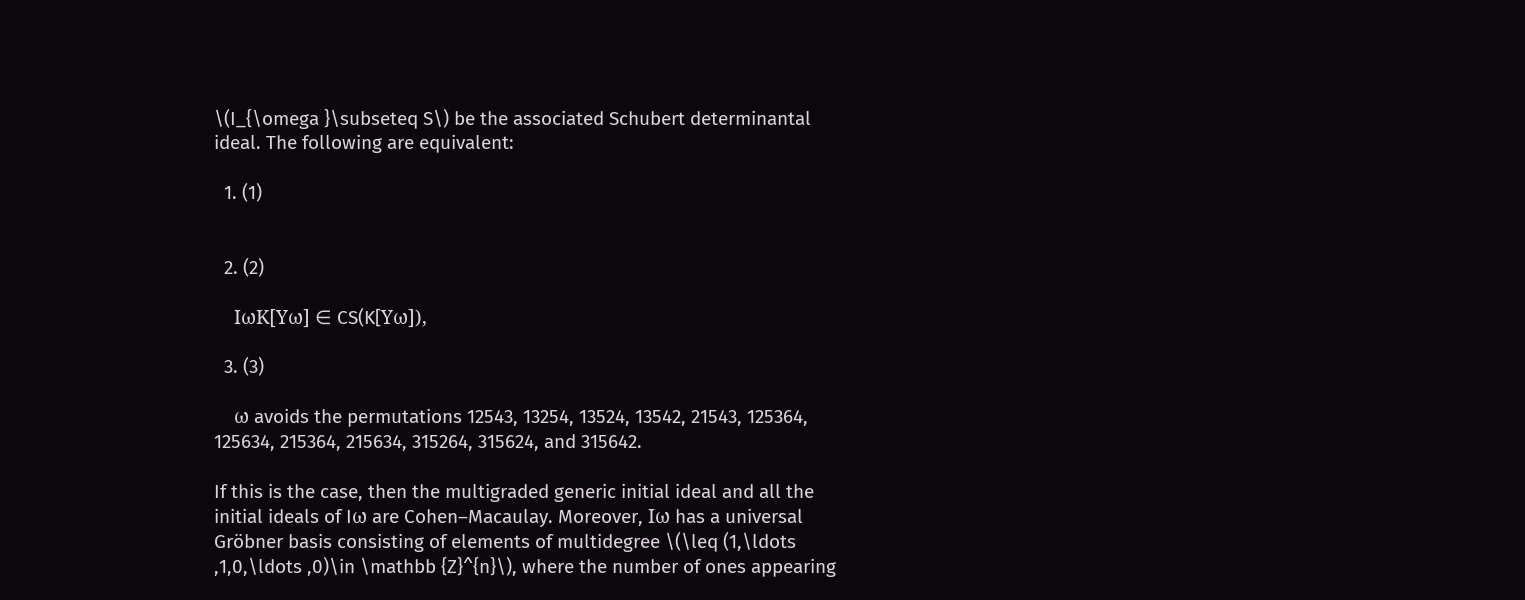\(I_{\omega }\subseteq S\) be the associated Schubert determinantal ideal. The following are equivalent:

  1. (1)


  2. (2)

    IωK[Yω] ∈ CS(K[Yω]),

  3. (3)

    ω avoids the permutations 12543, 13254, 13524, 13542, 21543, 125364, 125634, 215364, 215634, 315264, 315624, and 315642.

If this is the case, then the multigraded generic initial ideal and all the initial ideals of Iω are Cohen–Macaulay. Moreover, Iω has a universal Gröbner basis consisting of elements of multidegree \(\leq (1,\ldots ,1,0,\ldots ,0)\in \mathbb {Z}^{n}\), where the number of ones appearing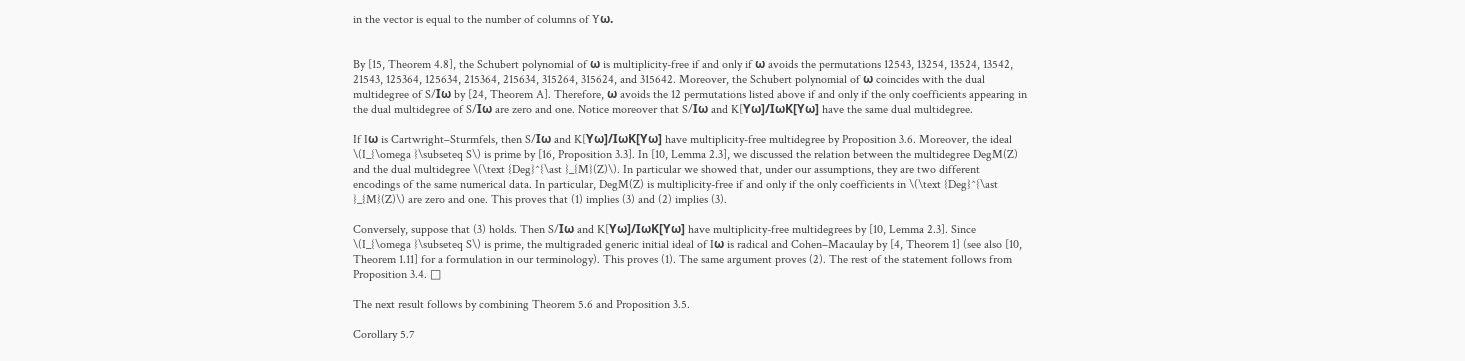in the vector is equal to the number of columns of Yω.


By [15, Theorem 4.8], the Schubert polynomial of ω is multiplicity-free if and only if ω avoids the permutations 12543, 13254, 13524, 13542, 21543, 125364, 125634, 215364, 215634, 315264, 315624, and 315642. Moreover, the Schubert polynomial of ω coincides with the dual multidegree of S/Iω by [24, Theorem A]. Therefore, ω avoids the 12 permutations listed above if and only if the only coefficients appearing in the dual multidegree of S/Iω are zero and one. Notice moreover that S/Iω and K[Yω]/IωK[Yω] have the same dual multidegree.

If Iω is Cartwright–Sturmfels, then S/Iω and K[Yω]/IωK[Yω] have multiplicity-free multidegree by Proposition 3.6. Moreover, the ideal \(I_{\omega }\subseteq S\) is prime by [16, Proposition 3.3]. In [10, Lemma 2.3], we discussed the relation between the multidegree DegM(Z) and the dual multidegree \(\text {Deg}^{\ast }_{M}(Z)\). In particular we showed that, under our assumptions, they are two different encodings of the same numerical data. In particular, DegM(Z) is multiplicity-free if and only if the only coefficients in \(\text {Deg}^{\ast }_{M}(Z)\) are zero and one. This proves that (1) implies (3) and (2) implies (3).

Conversely, suppose that (3) holds. Then S/Iω and K[Yω]/IωK[Yω] have multiplicity-free multidegrees by [10, Lemma 2.3]. Since \(I_{\omega }\subseteq S\) is prime, the multigraded generic initial ideal of Iω is radical and Cohen–Macaulay by [4, Theorem 1] (see also [10, Theorem 1.11] for a formulation in our terminology). This proves (1). The same argument proves (2). The rest of the statement follows from Proposition 3.4. □

The next result follows by combining Theorem 5.6 and Proposition 3.5.

Corollary 5.7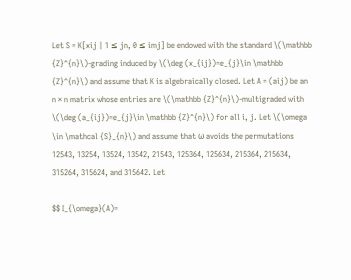Let S = K[xij | 1 ≤ jn, 0 ≤ imj] be endowed with the standard \(\mathbb {Z}^{n}\)-grading induced by \(\deg (x_{ij})=e_{j}\in \mathbb {Z}^{n}\) and assume that K is algebraically closed. Let A = (aij) be an n × n matrix whose entries are \(\mathbb {Z}^{n}\)-multigraded with \(\deg (a_{ij})=e_{j}\in \mathbb {Z}^{n}\) for all i, j. Let \(\omega \in \mathcal {S}_{n}\) and assume that ω avoids the permutations 12543, 13254, 13524, 13542, 21543, 125364, 125634, 215364, 215634, 315264, 315624, and 315642. Let

$$ I_{\omega}(A)=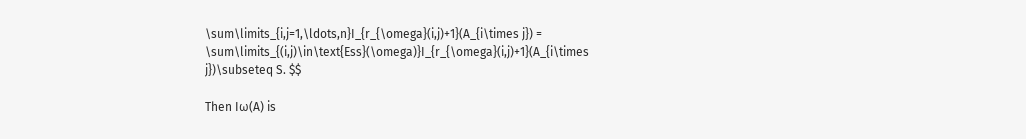\sum\limits_{i,j=1,\ldots,n}I_{r_{\omega}(i,j)+1}(A_{i\times j}) = \sum\limits_{(i,j)\in\text{Ess}(\omega)}I_{r_{\omega}(i,j)+1}(A_{i\times j})\subseteq S. $$

Then Iω(A) is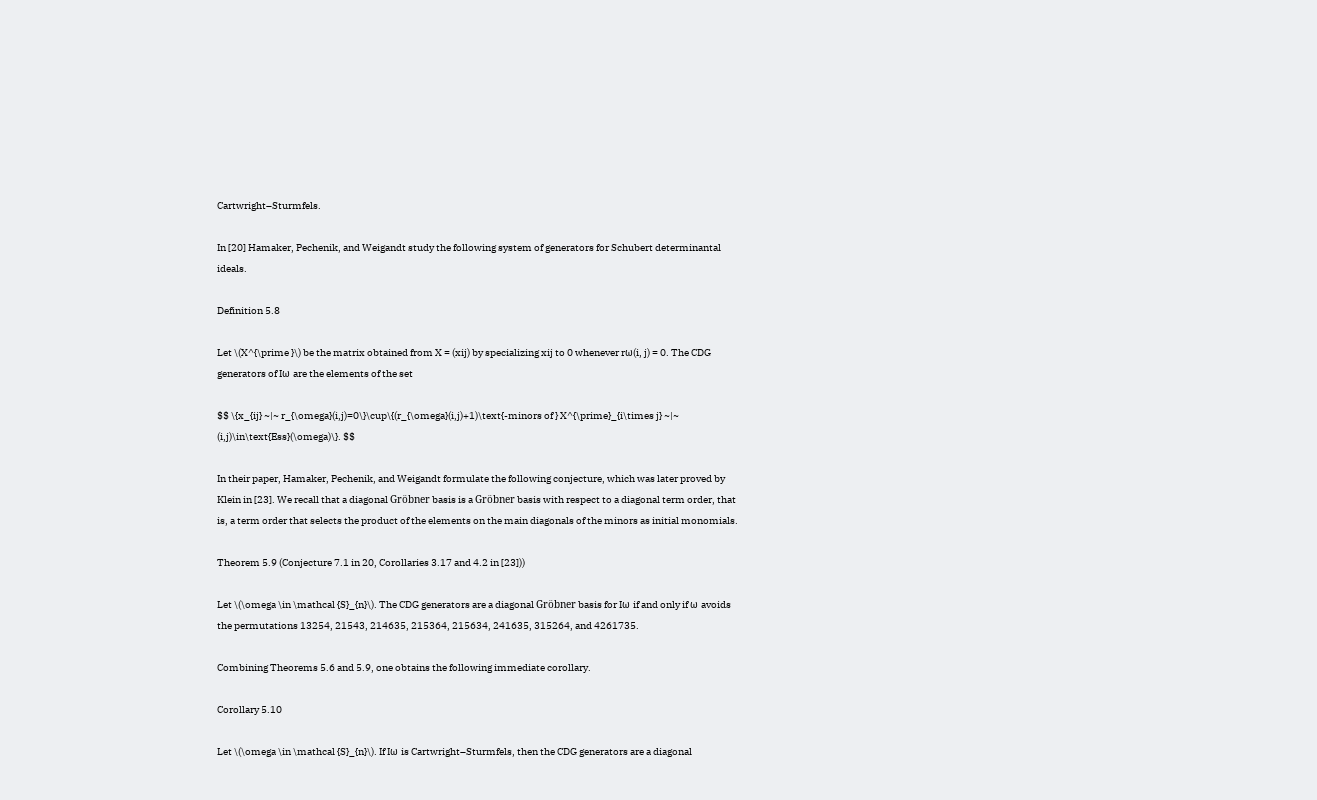Cartwright–Sturmfels.

In [20] Hamaker, Pechenik, and Weigandt study the following system of generators for Schubert determinantal ideals.

Definition 5.8

Let \(X^{\prime }\) be the matrix obtained from X = (xij) by specializing xij to 0 whenever rω(i, j) = 0. The CDG generators of Iω are the elements of the set

$$ \{x_{ij} ~|~ r_{\omega}(i,j)=0\}\cup\{(r_{\omega}(i,j)+1)\text{-minors of } X^{\prime}_{i\times j} ~|~ (i,j)\in\text{Ess}(\omega)\}. $$

In their paper, Hamaker, Pechenik, and Weigandt formulate the following conjecture, which was later proved by Klein in [23]. We recall that a diagonal Gröbner basis is a Gröbner basis with respect to a diagonal term order, that is, a term order that selects the product of the elements on the main diagonals of the minors as initial monomials.

Theorem 5.9 (Conjecture 7.1 in 20, Corollaries 3.17 and 4.2 in [23]))

Let \(\omega \in \mathcal {S}_{n}\). The CDG generators are a diagonal Gröbner basis for Iω if and only if ω avoids the permutations 13254, 21543, 214635, 215364, 215634, 241635, 315264, and 4261735.

Combining Theorems 5.6 and 5.9, one obtains the following immediate corollary.

Corollary 5.10

Let \(\omega \in \mathcal {S}_{n}\). If Iω is Cartwright–Sturmfels, then the CDG generators are a diagonal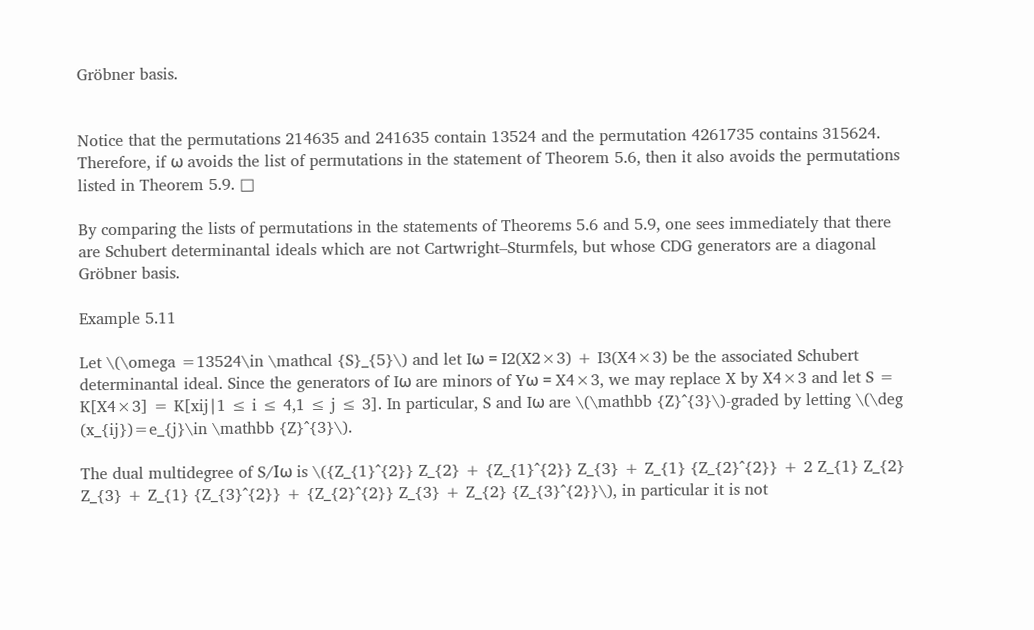Gröbner basis.


Notice that the permutations 214635 and 241635 contain 13524 and the permutation 4261735 contains 315624. Therefore, if ω avoids the list of permutations in the statement of Theorem 5.6, then it also avoids the permutations listed in Theorem 5.9. □

By comparing the lists of permutations in the statements of Theorems 5.6 and 5.9, one sees immediately that there are Schubert determinantal ideals which are not Cartwright–Sturmfels, but whose CDG generators are a diagonal Gröbner basis.

Example 5.11

Let \(\omega =13524\in \mathcal {S}_{5}\) and let Iω = I2(X2×3) + I3(X4×3) be the associated Schubert determinantal ideal. Since the generators of Iω are minors of Yω = X4×3, we may replace X by X4×3 and let S = K[X4×3] = K[xij∣1 ≤ i ≤ 4,1 ≤ j ≤ 3]. In particular, S and Iω are \(\mathbb {Z}^{3}\)-graded by letting \(\deg (x_{ij})=e_{j}\in \mathbb {Z}^{3}\).

The dual multidegree of S/Iω is \({Z_{1}^{2}} Z_{2} + {Z_{1}^{2}} Z_{3} + Z_{1} {Z_{2}^{2}} + 2 Z_{1} Z_{2} Z_{3} + Z_{1} {Z_{3}^{2}} + {Z_{2}^{2}} Z_{3} + Z_{2} {Z_{3}^{2}}\), in particular it is not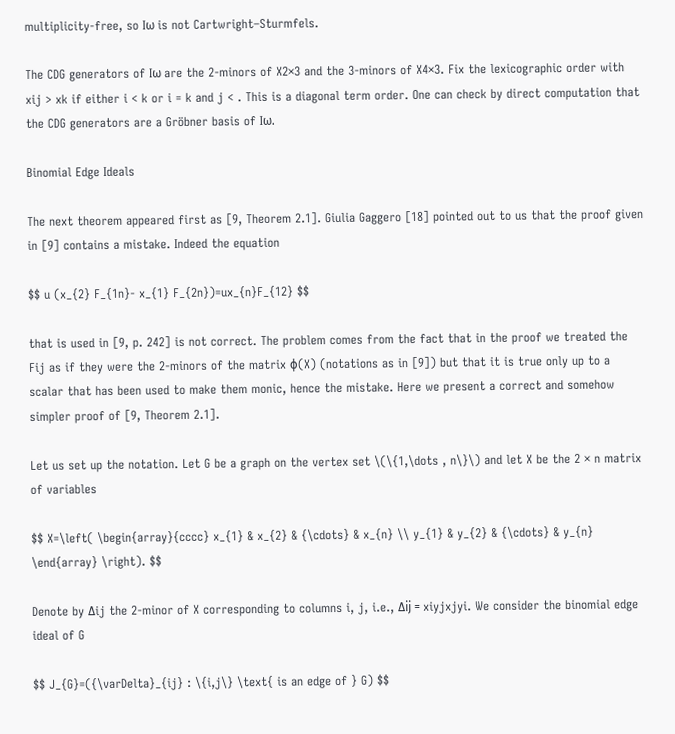multiplicity-free, so Iω is not Cartwright–Sturmfels.

The CDG generators of Iω are the 2-minors of X2×3 and the 3-minors of X4×3. Fix the lexicographic order with xij > xk if either i < k or i = k and j < . This is a diagonal term order. One can check by direct computation that the CDG generators are a Gröbner basis of Iω.

Binomial Edge Ideals

The next theorem appeared first as [9, Theorem 2.1]. Giulia Gaggero [18] pointed out to us that the proof given in [9] contains a mistake. Indeed the equation

$$ u (x_{2} F_{1n}- x_{1} F_{2n})=ux_{n}F_{12} $$

that is used in [9, p. 242] is not correct. The problem comes from the fact that in the proof we treated the Fij as if they were the 2-minors of the matrix ϕ(X) (notations as in [9]) but that it is true only up to a scalar that has been used to make them monic, hence the mistake. Here we present a correct and somehow simpler proof of [9, Theorem 2.1].

Let us set up the notation. Let G be a graph on the vertex set \(\{1,\dots , n\}\) and let X be the 2 × n matrix of variables

$$ X=\left( \begin{array}{cccc} x_{1} & x_{2} & {\cdots} & x_{n} \\ y_{1} & y_{2} & {\cdots} & y_{n} \end{array} \right). $$

Denote by Δij the 2-minor of X corresponding to columns i, j, i.e., Δij = xiyjxjyi. We consider the binomial edge ideal of G

$$ J_{G}=({\varDelta}_{ij} : \{i,j\} \text{ is an edge of } G) $$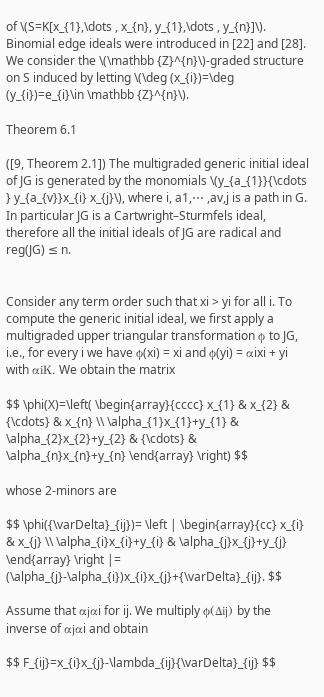of \(S=K[x_{1},\dots , x_{n}, y_{1},\dots , y_{n}]\). Binomial edge ideals were introduced in [22] and [28]. We consider the \(\mathbb {Z}^{n}\)-graded structure on S induced by letting \(\deg (x_{i})=\deg (y_{i})=e_{i}\in \mathbb {Z}^{n}\).

Theorem 6.1

([9, Theorem 2.1]) The multigraded generic initial ideal of JG is generated by the monomials \(y_{a_{1}}{\cdots } y_{a_{v}}x_{i} x_{j}\), where i, a1,⋯ ,av,j is a path in G. In particular JG is a Cartwright–Sturmfels ideal, therefore all the initial ideals of JG are radical and reg(JG) ≤ n.


Consider any term order such that xi > yi for all i. To compute the generic initial ideal, we first apply a multigraded upper triangular transformation ϕ to JG, i.e., for every i we have ϕ(xi) = xi and ϕ(yi) = αixi + yi with αiK. We obtain the matrix

$$ \phi(X)=\left( \begin{array}{cccc} x_{1} & x_{2} & {\cdots} & x_{n} \\ \alpha_{1}x_{1}+y_{1} & \alpha_{2}x_{2}+y_{2} & {\cdots} & \alpha_{n}x_{n}+y_{n} \end{array} \right) $$

whose 2-minors are

$$ \phi({\varDelta}_{ij})= \left | \begin{array}{cc} x_{i} & x_{j} \\ \alpha_{i}x_{i}+y_{i} & \alpha_{j}x_{j}+y_{j} \end{array} \right |= (\alpha_{j}-\alpha_{i})x_{i}x_{j}+{\varDelta}_{ij}. $$

Assume that αjαi for ij. We multiply ϕ(Δij) by the inverse of αjαi and obtain

$$ F_{ij}=x_{i}x_{j}-\lambda_{ij}{\varDelta}_{ij} $$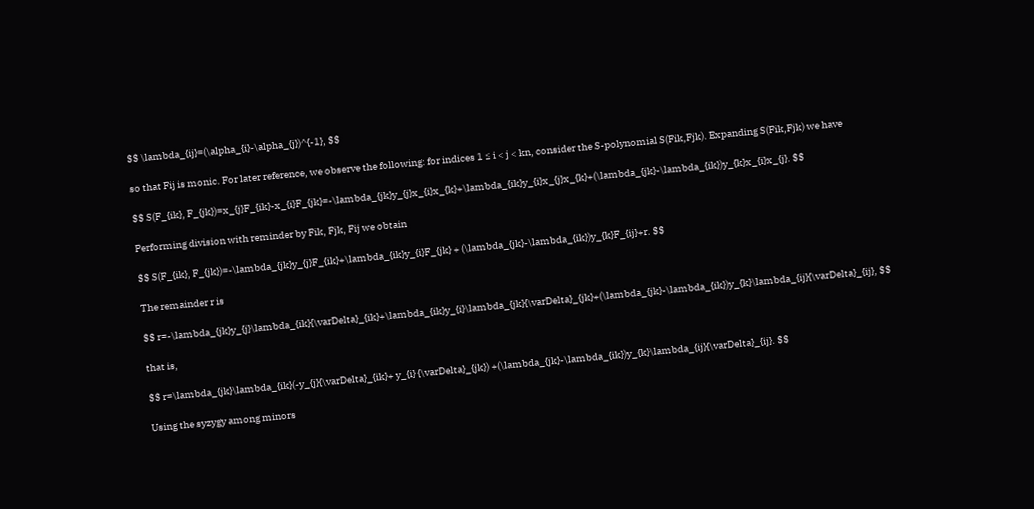$$ \lambda_{ij}=(\alpha_{i}-\alpha_{j})^{-1}, $$

so that Fij is monic. For later reference, we observe the following: for indices 1 ≤ i < j < kn, consider the S-polynomial S(Fik,Fjk). Expanding S(Fik,Fjk) we have

$$ S(F_{ik}, F_{jk})=x_{j}F_{ik}-x_{i}F_{jk}=-\lambda_{jk}y_{j}x_{i}x_{k}+\lambda_{ik}y_{i}x_{j}x_{k}+(\lambda_{jk}-\lambda_{ik})y_{k}x_{i}x_{j}. $$

Performing division with reminder by Fik, Fjk, Fij we obtain

$$ S(F_{ik}, F_{jk})=-\lambda_{jk}y_{j}F_{ik}+\lambda_{ik}y_{i}F_{jk} + (\lambda_{jk}-\lambda_{ik})y_{k}F_{ij}+r. $$

The remainder r is

$$ r=-\lambda_{jk}y_{j}\lambda_{ik}{\varDelta}_{ik}+\lambda_{ik}y_{i}\lambda_{jk}{\varDelta}_{jk}+(\lambda_{jk}-\lambda_{ik})y_{k}\lambda_{ij}{\varDelta}_{ij}, $$

that is,

$$ r=\lambda_{jk}\lambda_{ik}(-y_{j}{\varDelta}_{ik}+ y_{i} {\varDelta}_{jk}) +(\lambda_{jk}-\lambda_{ik})y_{k}\lambda_{ij}{\varDelta}_{ij}. $$

Using the syzygy among minors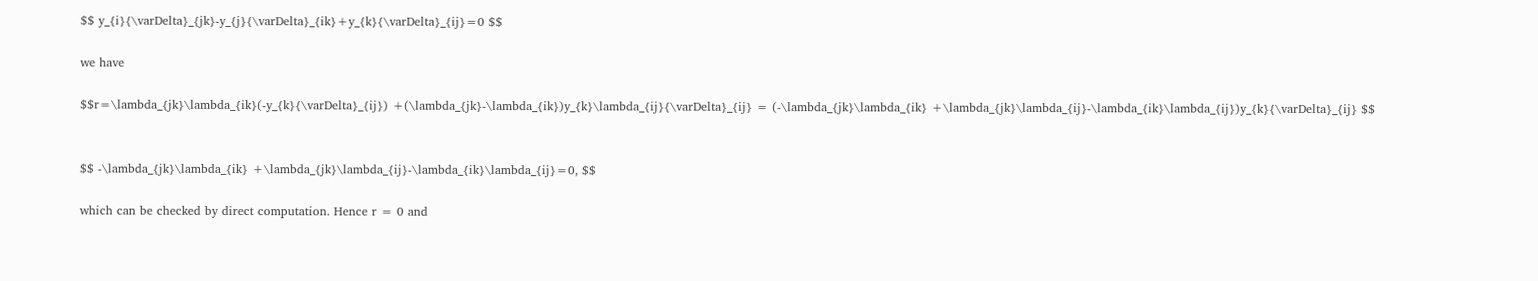$$ y_{i}{\varDelta}_{jk}-y_{j}{\varDelta}_{ik}+y_{k}{\varDelta}_{ij}=0 $$

we have

$$r=\lambda_{jk}\lambda_{ik}(-y_{k}{\varDelta}_{ij}) +(\lambda_{jk}-\lambda_{ik})y_{k}\lambda_{ij}{\varDelta}_{ij} = (-\lambda_{jk}\lambda_{ik} +\lambda_{jk}\lambda_{ij}-\lambda_{ik}\lambda_{ij})y_{k}{\varDelta}_{ij} $$


$$ -\lambda_{jk}\lambda_{ik} +\lambda_{jk}\lambda_{ij}-\lambda_{ik}\lambda_{ij}=0, $$

which can be checked by direct computation. Hence r = 0 and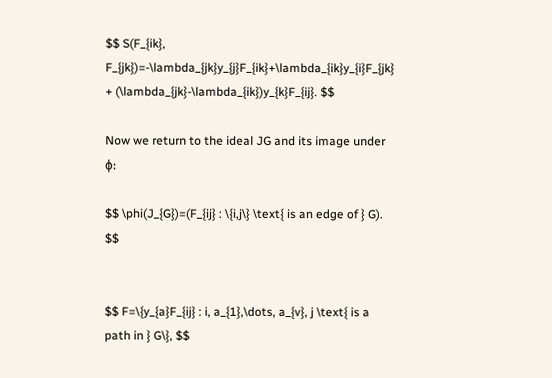$$ S(F_{ik}, F_{jk})=-\lambda_{jk}y_{j}F_{ik}+\lambda_{ik}y_{i}F_{jk} + (\lambda_{jk}-\lambda_{ik})y_{k}F_{ij}. $$

Now we return to the ideal JG and its image under ϕ:

$$ \phi(J_{G})=(F_{ij} : \{i,j\} \text{ is an edge of } G). $$


$$ F=\{y_{a}F_{ij} : i, a_{1},\dots, a_{v}, j \text{ is a path in } G\}, $$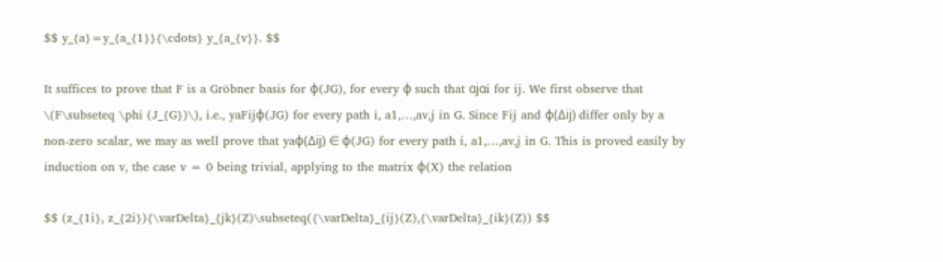$$ y_{a}=y_{a_{1}}{\cdots} y_{a_{v}}. $$

It suffices to prove that F is a Gröbner basis for ϕ(JG), for every ϕ such that αjαi for ij. We first observe that \(F\subseteq \phi (J_{G})\), i.e., yaFijϕ(JG) for every path i, a1,…,av,j in G. Since Fij and ϕ(Δij) differ only by a non-zero scalar, we may as well prove that yaϕ(Δij) ∈ ϕ(JG) for every path i, a1,…,av,j in G. This is proved easily by induction on v, the case v = 0 being trivial, applying to the matrix ϕ(X) the relation

$$ (z_{1i}, z_{2i}){\varDelta}_{jk}(Z)\subseteq({\varDelta}_{ij}(Z),{\varDelta}_{ik}(Z)) $$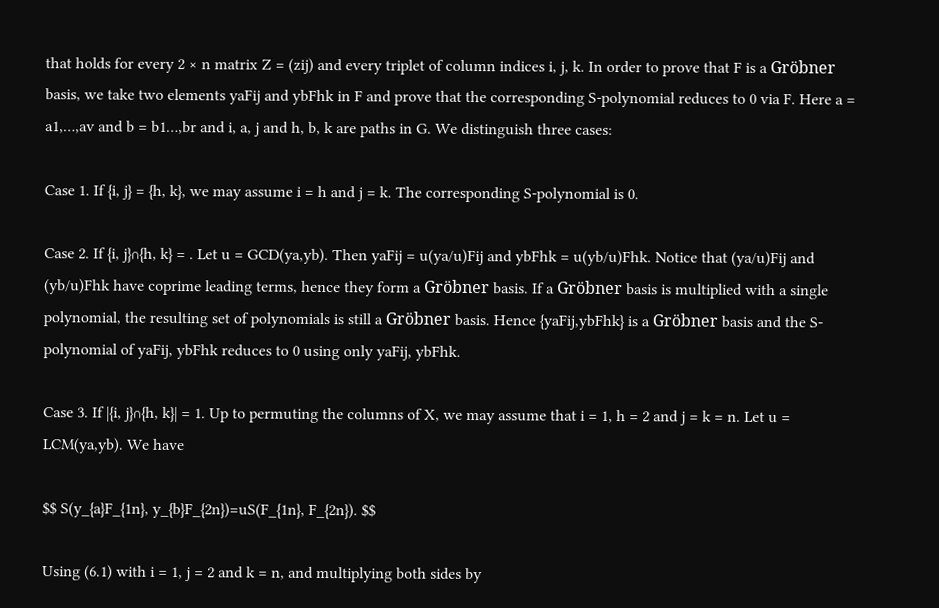that holds for every 2 × n matrix Z = (zij) and every triplet of column indices i, j, k. In order to prove that F is a Gröbner basis, we take two elements yaFij and ybFhk in F and prove that the corresponding S-polynomial reduces to 0 via F. Here a = a1,…,av and b = b1…,br and i, a, j and h, b, k are paths in G. We distinguish three cases:

Case 1. If {i, j} = {h, k}, we may assume i = h and j = k. The corresponding S-polynomial is 0.

Case 2. If {i, j}∩{h, k} = . Let u = GCD(ya,yb). Then yaFij = u(ya/u)Fij and ybFhk = u(yb/u)Fhk. Notice that (ya/u)Fij and (yb/u)Fhk have coprime leading terms, hence they form a Gröbner basis. If a Gröbner basis is multiplied with a single polynomial, the resulting set of polynomials is still a Gröbner basis. Hence {yaFij,ybFhk} is a Gröbner basis and the S-polynomial of yaFij, ybFhk reduces to 0 using only yaFij, ybFhk.

Case 3. If |{i, j}∩{h, k}| = 1. Up to permuting the columns of X, we may assume that i = 1, h = 2 and j = k = n. Let u = LCM(ya,yb). We have

$$ S(y_{a}F_{1n}, y_{b}F_{2n})=uS(F_{1n}, F_{2n}). $$

Using (6.1) with i = 1, j = 2 and k = n, and multiplying both sides by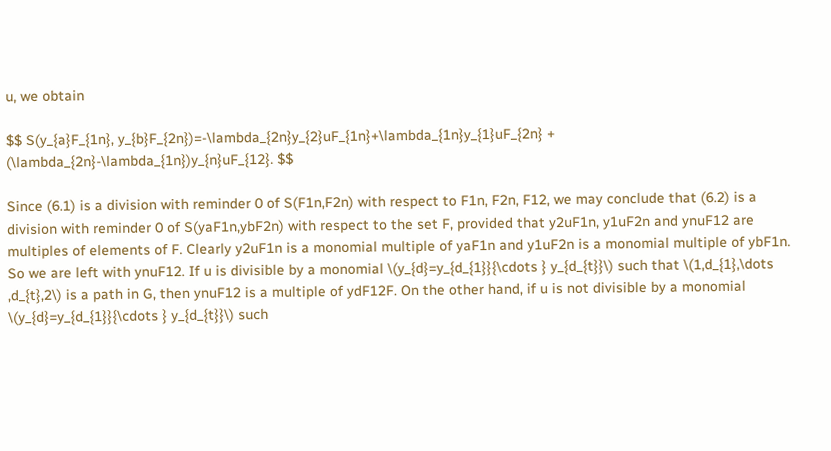u, we obtain

$$ S(y_{a}F_{1n}, y_{b}F_{2n})=-\lambda_{2n}y_{2}uF_{1n}+\lambda_{1n}y_{1}uF_{2n} + (\lambda_{2n}-\lambda_{1n})y_{n}uF_{12}. $$

Since (6.1) is a division with reminder 0 of S(F1n,F2n) with respect to F1n, F2n, F12, we may conclude that (6.2) is a division with reminder 0 of S(yaF1n,ybF2n) with respect to the set F, provided that y2uF1n, y1uF2n and ynuF12 are multiples of elements of F. Clearly y2uF1n is a monomial multiple of yaF1n and y1uF2n is a monomial multiple of ybF1n. So we are left with ynuF12. If u is divisible by a monomial \(y_{d}=y_{d_{1}}{\cdots } y_{d_{t}}\) such that \(1,d_{1},\dots ,d_{t},2\) is a path in G, then ynuF12 is a multiple of ydF12F. On the other hand, if u is not divisible by a monomial \(y_{d}=y_{d_{1}}{\cdots } y_{d_{t}}\) such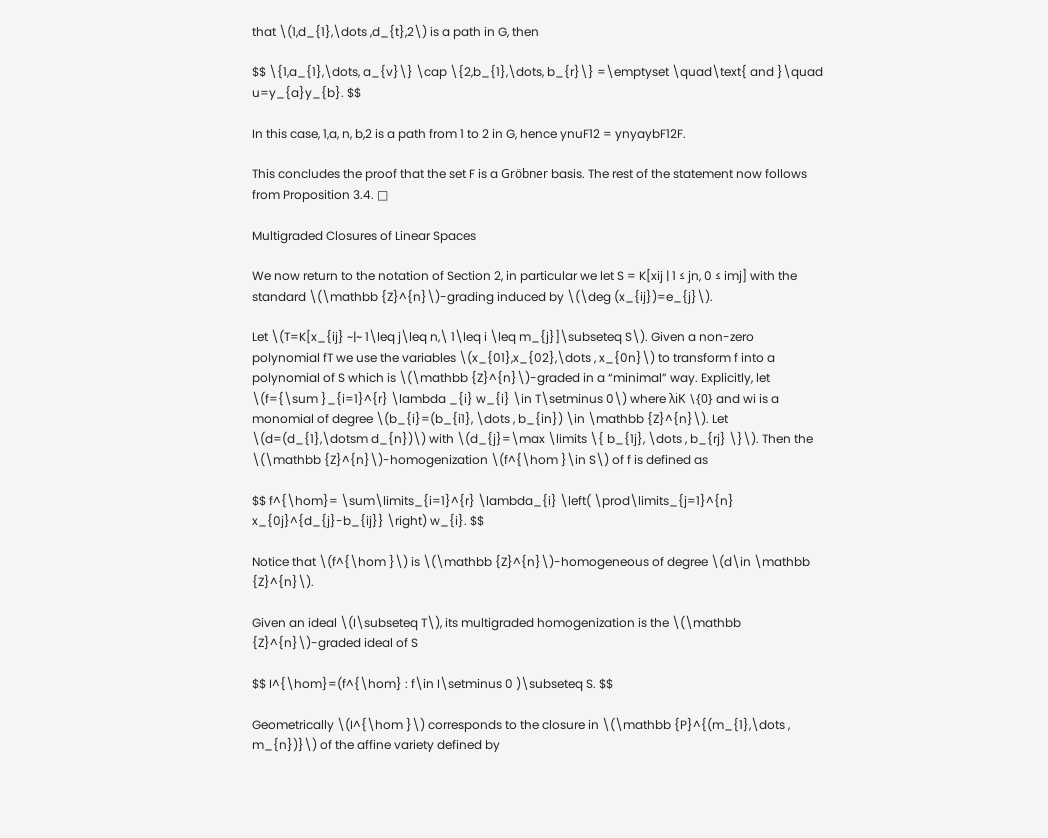that \(1,d_{1},\dots ,d_{t},2\) is a path in G, then

$$ \{1,a_{1},\dots, a_{v}\} \cap \{2,b_{1},\dots, b_{r}\} =\emptyset \quad\text{ and }\quad u=y_{a}y_{b}. $$

In this case, 1,a, n, b,2 is a path from 1 to 2 in G, hence ynuF12 = ynyaybF12F.

This concludes the proof that the set F is a Gröbner basis. The rest of the statement now follows from Proposition 3.4. □

Multigraded Closures of Linear Spaces

We now return to the notation of Section 2, in particular we let S = K[xij | 1 ≤ jn, 0 ≤ imj] with the standard \(\mathbb {Z}^{n}\)-grading induced by \(\deg (x_{ij})=e_{j}\).

Let \(T=K[x_{ij} ~|~ 1\leq j\leq n,\ 1\leq i \leq m_{j}]\subseteq S\). Given a non-zero polynomial fT we use the variables \(x_{01},x_{02},\dots , x_{0n}\) to transform f into a polynomial of S which is \(\mathbb {Z}^{n}\)-graded in a “minimal” way. Explicitly, let \(f={\sum }_{i=1}^{r} \lambda _{i} w_{i} \in T\setminus 0\) where λiK ∖{0} and wi is a monomial of degree \(b_{i}=(b_{i1}, \dots , b_{in}) \in \mathbb {Z}^{n}\). Let \(d=(d_{1},\dotsm d_{n})\) with \(d_{j}=\max \limits \{ b_{1j}, \dots , b_{rj} \}\). Then the \(\mathbb {Z}^{n}\)-homogenization \(f^{\hom }\in S\) of f is defined as

$$ f^{\hom}= \sum\limits_{i=1}^{r} \lambda_{i} \left( \prod\limits_{j=1}^{n} x_{0j}^{d_{j}-b_{ij}} \right) w_{i}. $$

Notice that \(f^{\hom }\) is \(\mathbb {Z}^{n}\)-homogeneous of degree \(d\in \mathbb {Z}^{n}\).

Given an ideal \(I\subseteq T\), its multigraded homogenization is the \(\mathbb {Z}^{n}\)-graded ideal of S

$$ I^{\hom}=(f^{\hom} : f\in I\setminus 0 )\subseteq S. $$

Geometrically \(I^{\hom }\) corresponds to the closure in \(\mathbb {P}^{(m_{1},\dots , m_{n})}\) of the affine variety defined by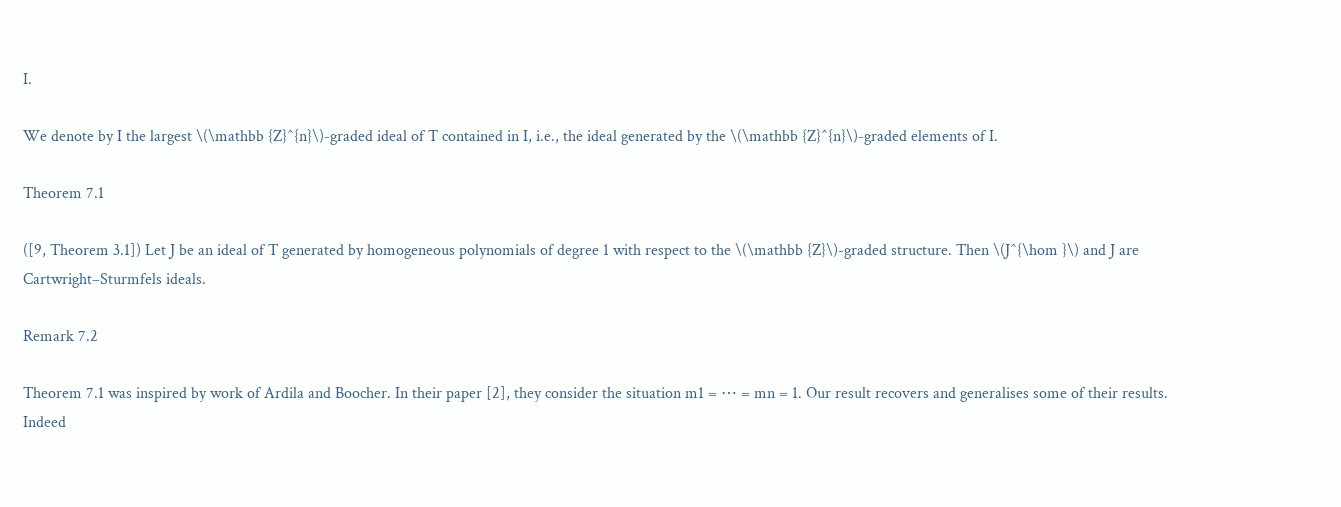I.

We denote by I the largest \(\mathbb {Z}^{n}\)-graded ideal of T contained in I, i.e., the ideal generated by the \(\mathbb {Z}^{n}\)-graded elements of I.

Theorem 7.1

([9, Theorem 3.1]) Let J be an ideal of T generated by homogeneous polynomials of degree 1 with respect to the \(\mathbb {Z}\)-graded structure. Then \(J^{\hom }\) and J are Cartwright–Sturmfels ideals.

Remark 7.2

Theorem 7.1 was inspired by work of Ardila and Boocher. In their paper [2], they consider the situation m1 = ⋯ = mn = 1. Our result recovers and generalises some of their results. Indeed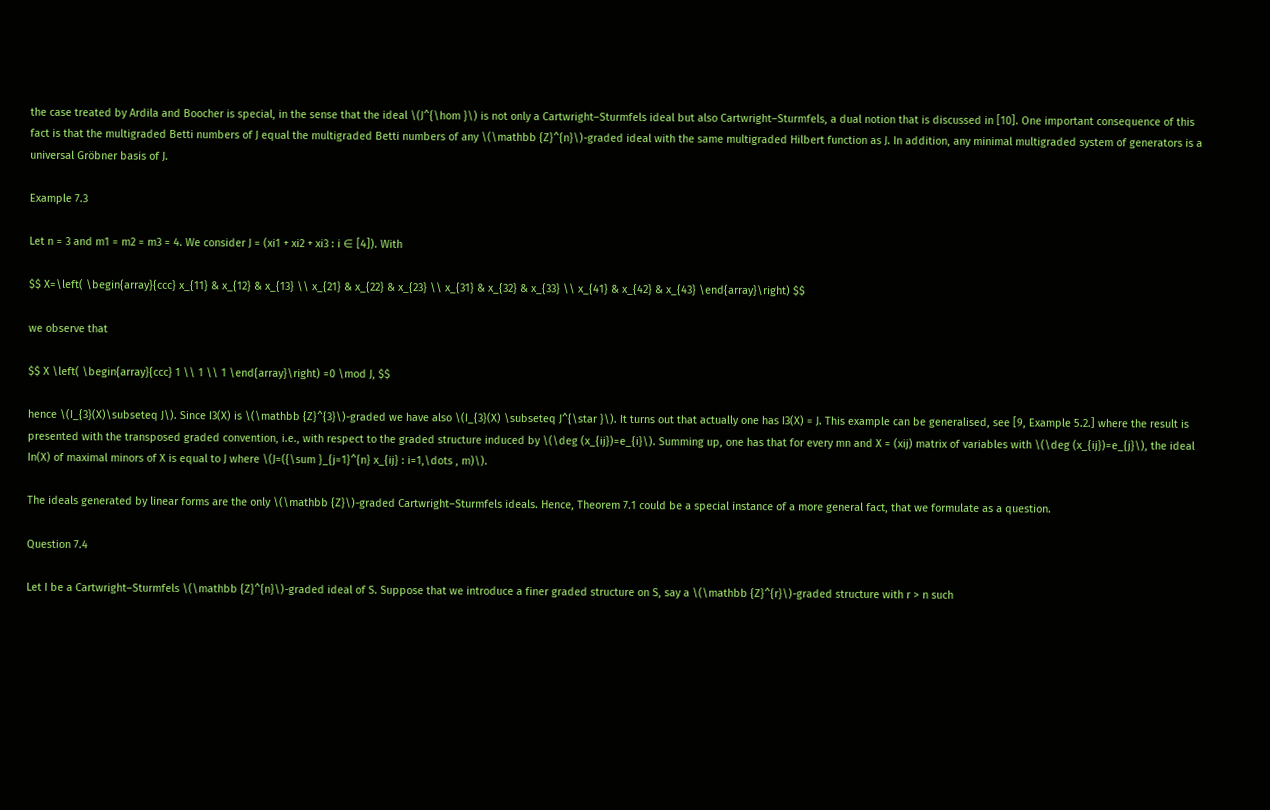the case treated by Ardila and Boocher is special, in the sense that the ideal \(J^{\hom }\) is not only a Cartwright–Sturmfels ideal but also Cartwright–Sturmfels, a dual notion that is discussed in [10]. One important consequence of this fact is that the multigraded Betti numbers of J equal the multigraded Betti numbers of any \(\mathbb {Z}^{n}\)-graded ideal with the same multigraded Hilbert function as J. In addition, any minimal multigraded system of generators is a universal Gröbner basis of J.

Example 7.3

Let n = 3 and m1 = m2 = m3 = 4. We consider J = (xi1 + xi2 + xi3 : i ∈ [4]). With

$$ X=\left( \begin{array}{ccc} x_{11} & x_{12} & x_{13} \\ x_{21} & x_{22} & x_{23} \\ x_{31} & x_{32} & x_{33} \\ x_{41} & x_{42} & x_{43} \end{array}\right) $$

we observe that

$$ X \left( \begin{array}{ccc} 1 \\ 1 \\ 1 \end{array}\right) =0 \mod J, $$

hence \(I_{3}(X)\subseteq J\). Since I3(X) is \(\mathbb {Z}^{3}\)-graded we have also \(I_{3}(X) \subseteq J^{\star }\). It turns out that actually one has I3(X) = J. This example can be generalised, see [9, Example 5.2.] where the result is presented with the transposed graded convention, i.e., with respect to the graded structure induced by \(\deg (x_{ij})=e_{i}\). Summing up, one has that for every mn and X = (xij) matrix of variables with \(\deg (x_{ij})=e_{j}\), the ideal In(X) of maximal minors of X is equal to J where \(J=({\sum }_{j=1}^{n} x_{ij} : i=1,\dots , m)\).

The ideals generated by linear forms are the only \(\mathbb {Z}\)-graded Cartwright–Sturmfels ideals. Hence, Theorem 7.1 could be a special instance of a more general fact, that we formulate as a question.

Question 7.4

Let I be a Cartwright–Sturmfels \(\mathbb {Z}^{n}\)-graded ideal of S. Suppose that we introduce a finer graded structure on S, say a \(\mathbb {Z}^{r}\)-graded structure with r > n such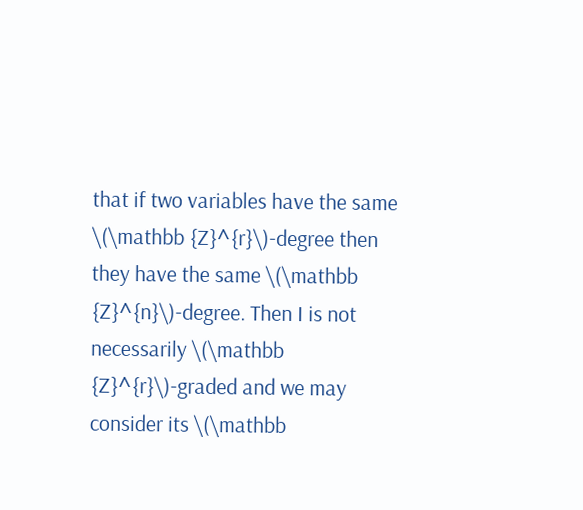that if two variables have the same \(\mathbb {Z}^{r}\)-degree then they have the same \(\mathbb {Z}^{n}\)-degree. Then I is not necessarily \(\mathbb {Z}^{r}\)-graded and we may consider its \(\mathbb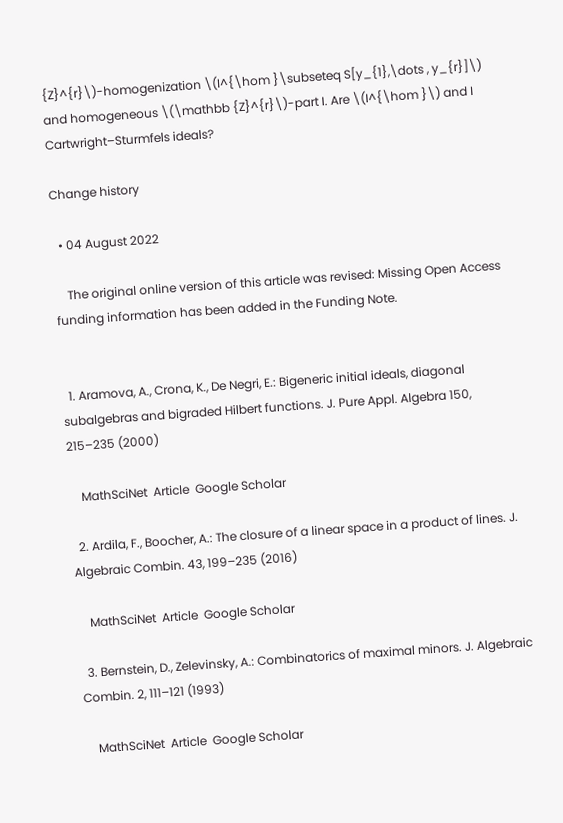{Z}^{r}\)-homogenization \(I^{\hom }\subseteq S[y_{1},\dots , y_{r}]\) and homogeneous \(\mathbb {Z}^{r}\)-part I. Are \(I^{\hom }\) and I Cartwright–Sturmfels ideals?

Change history

  • 04 August 2022

    The original online version of this article was revised: Missing Open Access funding information has been added in the Funding Note.


  1. Aramova, A., Crona, K., De Negri, E.: Bigeneric initial ideals, diagonal subalgebras and bigraded Hilbert functions. J. Pure Appl. Algebra 150, 215–235 (2000)

    MathSciNet  Article  Google Scholar

  2. Ardila, F., Boocher, A.: The closure of a linear space in a product of lines. J. Algebraic Combin. 43, 199–235 (2016)

    MathSciNet  Article  Google Scholar

  3. Bernstein, D., Zelevinsky, A.: Combinatorics of maximal minors. J. Algebraic Combin. 2, 111–121 (1993)

    MathSciNet  Article  Google Scholar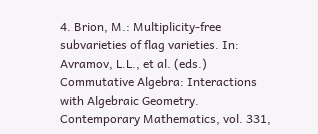4. Brion, M.: Multiplicity-free subvarieties of flag varieties. In: Avramov, L.L., et al. (eds.) Commutative Algebra: Interactions with Algebraic Geometry. Contemporary Mathematics, vol. 331,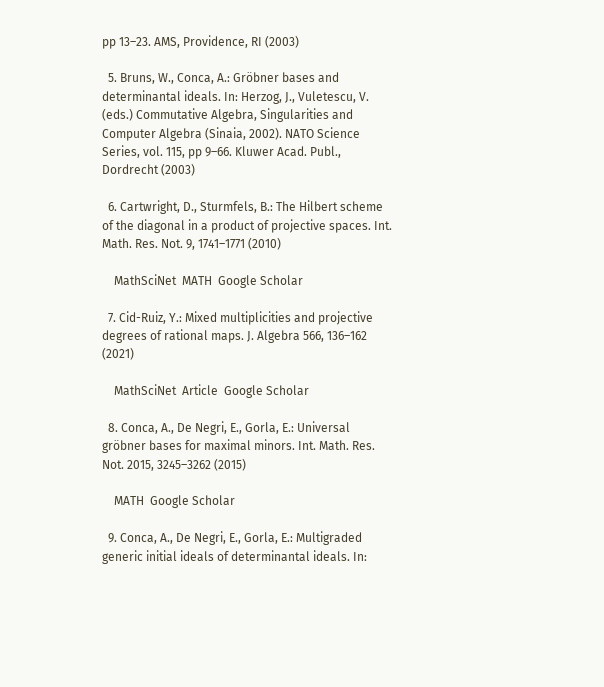pp 13–23. AMS, Providence, RI (2003)

  5. Bruns, W., Conca, A.: Gröbner bases and determinantal ideals. In: Herzog, J., Vuletescu, V. (eds.) Commutative Algebra, Singularities and Computer Algebra (Sinaia, 2002). NATO Science Series, vol. 115, pp 9–66. Kluwer Acad. Publ., Dordrecht (2003)

  6. Cartwright, D., Sturmfels, B.: The Hilbert scheme of the diagonal in a product of projective spaces. Int. Math. Res. Not. 9, 1741–1771 (2010)

    MathSciNet  MATH  Google Scholar

  7. Cid-Ruiz, Y.: Mixed multiplicities and projective degrees of rational maps. J. Algebra 566, 136–162 (2021)

    MathSciNet  Article  Google Scholar

  8. Conca, A., De Negri, E., Gorla, E.: Universal gröbner bases for maximal minors. Int. Math. Res. Not. 2015, 3245–3262 (2015)

    MATH  Google Scholar

  9. Conca, A., De Negri, E., Gorla, E.: Multigraded generic initial ideals of determinantal ideals. In: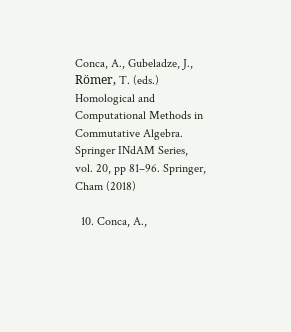Conca, A., Gubeladze, J., Römer, T. (eds.) Homological and Computational Methods in Commutative Algebra. Springer INdAM Series, vol. 20, pp 81–96. Springer, Cham (2018)

  10. Conca, A.,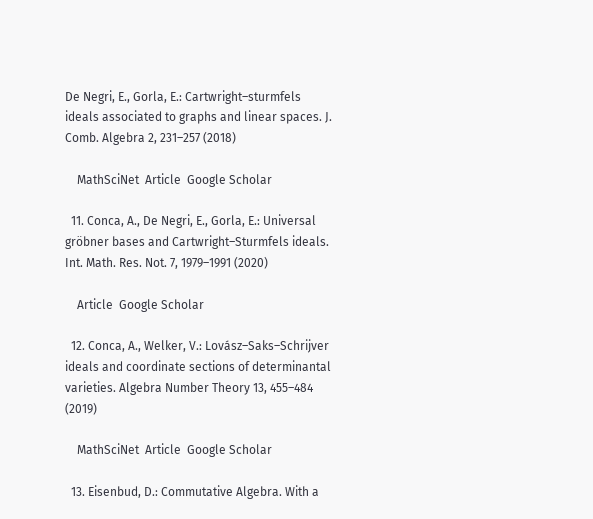De Negri, E., Gorla, E.: Cartwright–sturmfels ideals associated to graphs and linear spaces. J. Comb. Algebra 2, 231–257 (2018)

    MathSciNet  Article  Google Scholar

  11. Conca, A., De Negri, E., Gorla, E.: Universal gröbner bases and Cartwright–Sturmfels ideals. Int. Math. Res. Not. 7, 1979–1991 (2020)

    Article  Google Scholar

  12. Conca, A., Welker, V.: Lovász–Saks–Schrijver ideals and coordinate sections of determinantal varieties. Algebra Number Theory 13, 455–484 (2019)

    MathSciNet  Article  Google Scholar

  13. Eisenbud, D.: Commutative Algebra. With a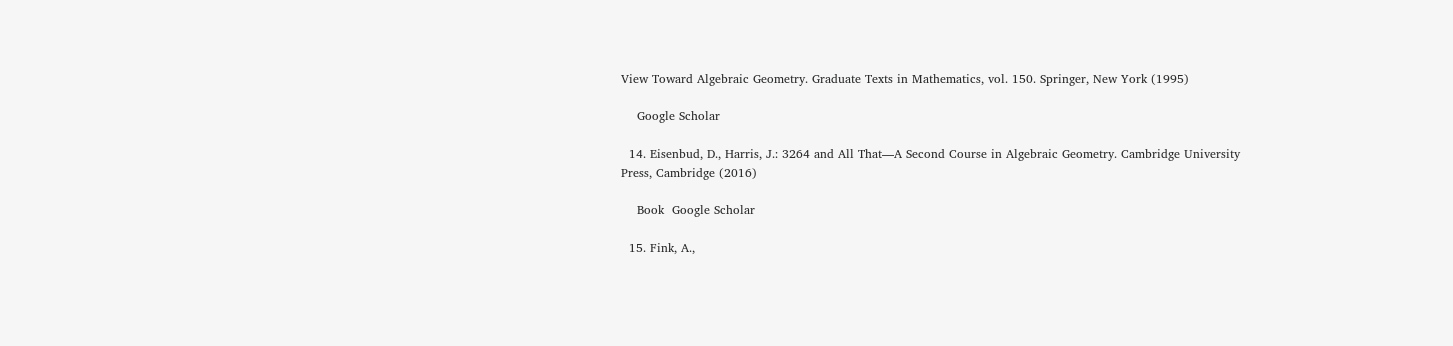View Toward Algebraic Geometry. Graduate Texts in Mathematics, vol. 150. Springer, New York (1995)

    Google Scholar

  14. Eisenbud, D., Harris, J.: 3264 and All That—A Second Course in Algebraic Geometry. Cambridge University Press, Cambridge (2016)

    Book  Google Scholar

  15. Fink, A.,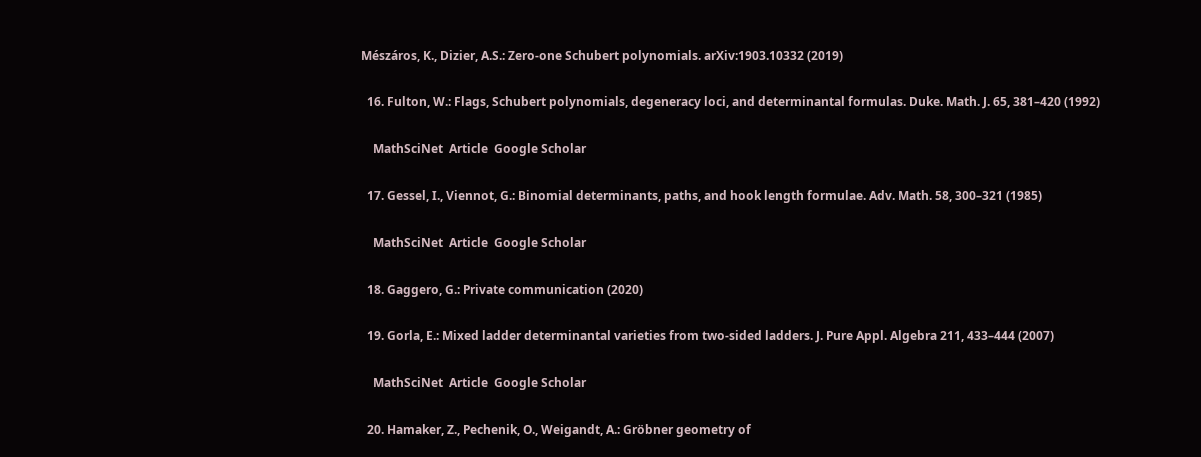Mészáros, K., Dizier, A.S.: Zero-one Schubert polynomials. arXiv:1903.10332 (2019)

  16. Fulton, W.: Flags, Schubert polynomials, degeneracy loci, and determinantal formulas. Duke. Math. J. 65, 381–420 (1992)

    MathSciNet  Article  Google Scholar

  17. Gessel, I., Viennot, G.: Binomial determinants, paths, and hook length formulae. Adv. Math. 58, 300–321 (1985)

    MathSciNet  Article  Google Scholar

  18. Gaggero, G.: Private communication (2020)

  19. Gorla, E.: Mixed ladder determinantal varieties from two-sided ladders. J. Pure Appl. Algebra 211, 433–444 (2007)

    MathSciNet  Article  Google Scholar

  20. Hamaker, Z., Pechenik, O., Weigandt, A.: Gröbner geometry of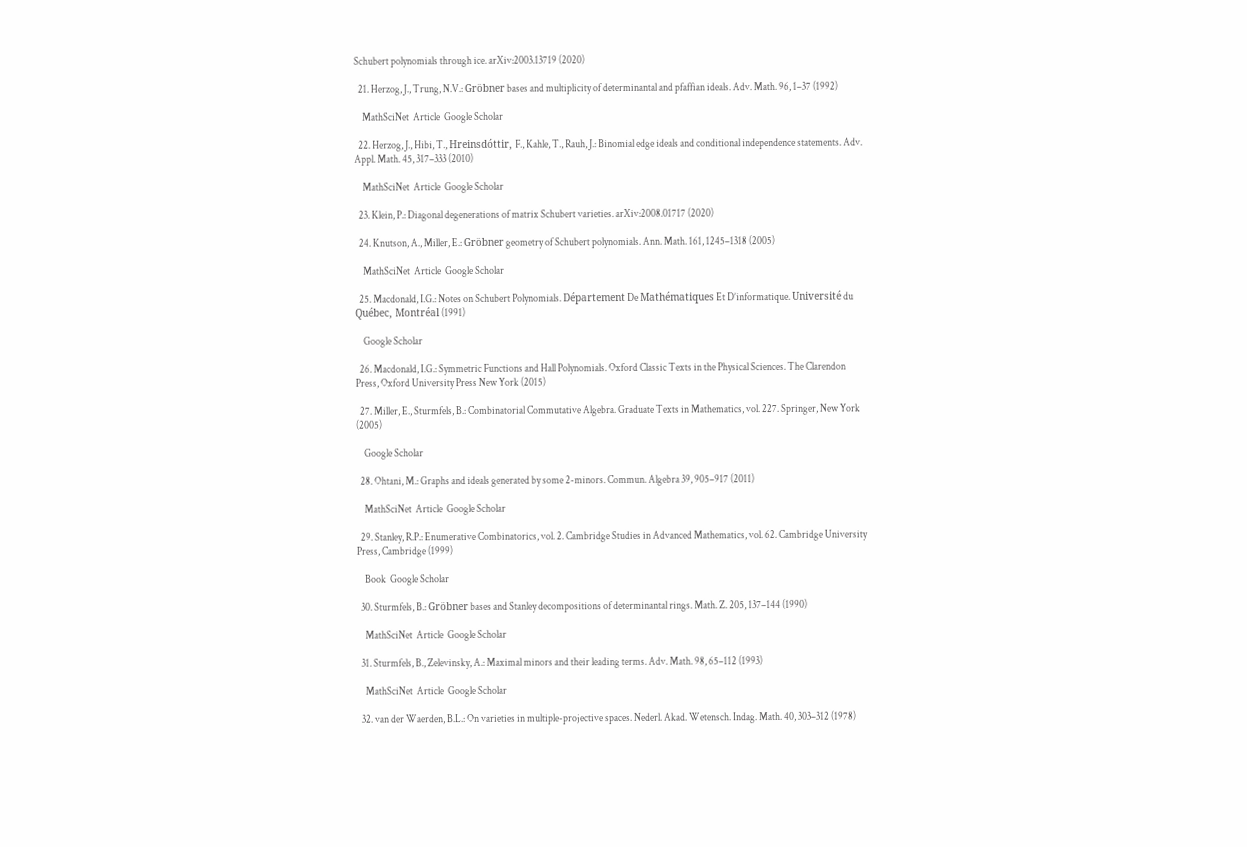Schubert polynomials through ice. arXiv:2003.13719 (2020)

  21. Herzog, J., Trung, N.V.: Gröbner bases and multiplicity of determinantal and pfaffian ideals. Adv. Math. 96, 1–37 (1992)

    MathSciNet  Article  Google Scholar

  22. Herzog, J., Hibi, T., Hreinsdóttir, F., Kahle, T., Rauh, J.: Binomial edge ideals and conditional independence statements. Adv. Appl. Math. 45, 317–333 (2010)

    MathSciNet  Article  Google Scholar

  23. Klein, P.: Diagonal degenerations of matrix Schubert varieties. arXiv:2008.01717 (2020)

  24. Knutson, A., Miller, E.: Gröbner geometry of Schubert polynomials. Ann. Math. 161, 1245–1318 (2005)

    MathSciNet  Article  Google Scholar

  25. Macdonald, I.G.: Notes on Schubert Polynomials. Département De Mathématiques Et D’informatique. Université du Québec, Montréal (1991)

    Google Scholar

  26. Macdonald, I.G.: Symmetric Functions and Hall Polynomials. Oxford Classic Texts in the Physical Sciences. The Clarendon Press, Oxford University Press New York (2015)

  27. Miller, E., Sturmfels, B.: Combinatorial Commutative Algebra. Graduate Texts in Mathematics, vol. 227. Springer, New York (2005)

    Google Scholar

  28. Ohtani, M.: Graphs and ideals generated by some 2-minors. Commun. Algebra 39, 905–917 (2011)

    MathSciNet  Article  Google Scholar

  29. Stanley, R.P.: Enumerative Combinatorics, vol. 2. Cambridge Studies in Advanced Mathematics, vol. 62. Cambridge University Press, Cambridge (1999)

    Book  Google Scholar

  30. Sturmfels, B.: Gröbner bases and Stanley decompositions of determinantal rings. Math. Z. 205, 137–144 (1990)

    MathSciNet  Article  Google Scholar

  31. Sturmfels, B., Zelevinsky, A.: Maximal minors and their leading terms. Adv. Math. 98, 65–112 (1993)

    MathSciNet  Article  Google Scholar

  32. van der Waerden, B.L.: On varieties in multiple-projective spaces. Nederl. Akad. Wetensch. Indag. Math. 40, 303–312 (1978)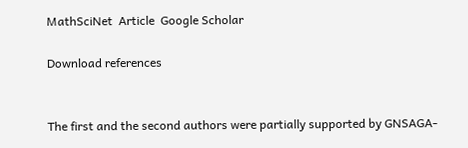MathSciNet  Article  Google Scholar

Download references


The first and the second authors were partially supported by GNSAGA-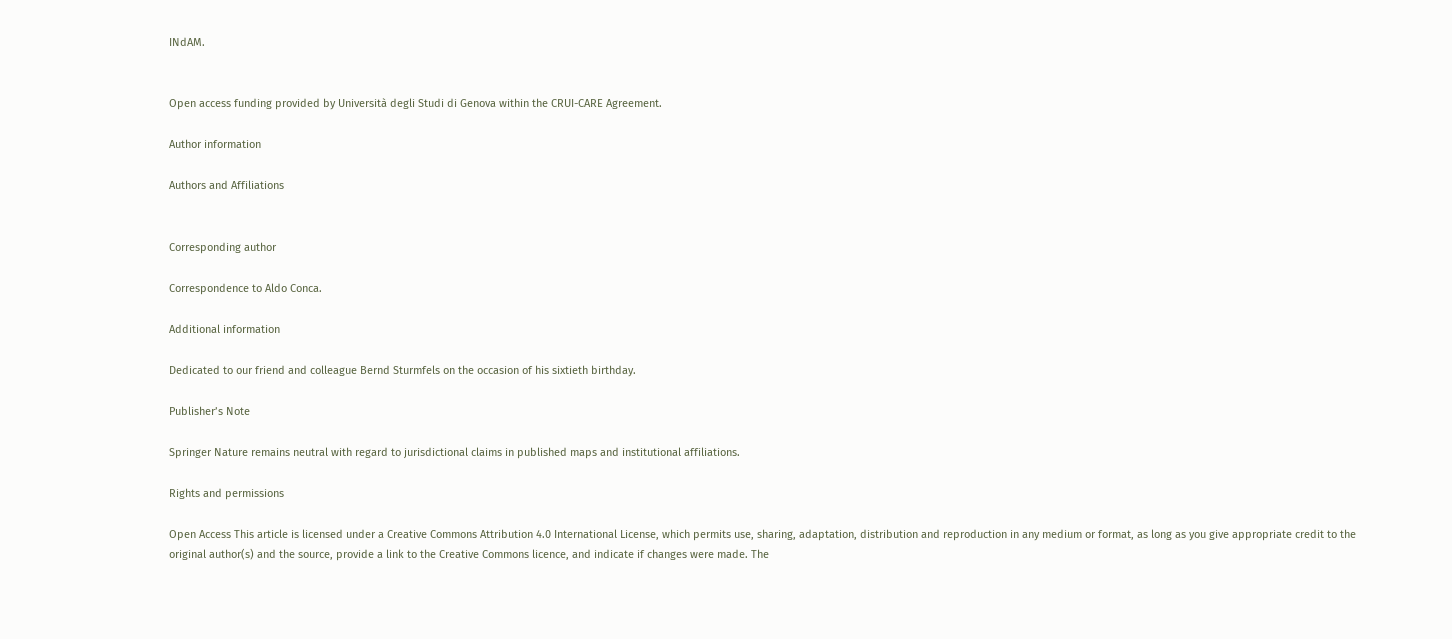INdAM.


Open access funding provided by Università degli Studi di Genova within the CRUI-CARE Agreement.

Author information

Authors and Affiliations


Corresponding author

Correspondence to Aldo Conca.

Additional information

Dedicated to our friend and colleague Bernd Sturmfels on the occasion of his sixtieth birthday.

Publisher’s Note

Springer Nature remains neutral with regard to jurisdictional claims in published maps and institutional affiliations.

Rights and permissions

Open Access This article is licensed under a Creative Commons Attribution 4.0 International License, which permits use, sharing, adaptation, distribution and reproduction in any medium or format, as long as you give appropriate credit to the original author(s) and the source, provide a link to the Creative Commons licence, and indicate if changes were made. The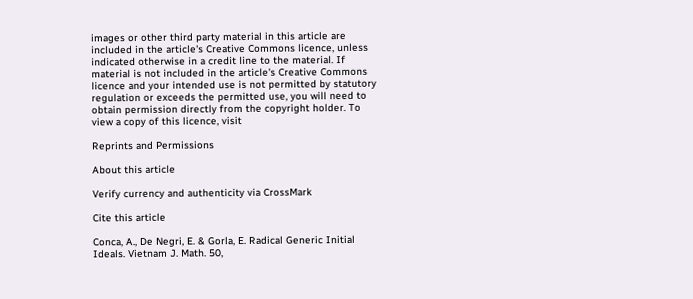images or other third party material in this article are included in the article's Creative Commons licence, unless indicated otherwise in a credit line to the material. If material is not included in the article's Creative Commons licence and your intended use is not permitted by statutory regulation or exceeds the permitted use, you will need to obtain permission directly from the copyright holder. To view a copy of this licence, visit

Reprints and Permissions

About this article

Verify currency and authenticity via CrossMark

Cite this article

Conca, A., De Negri, E. & Gorla, E. Radical Generic Initial Ideals. Vietnam J. Math. 50,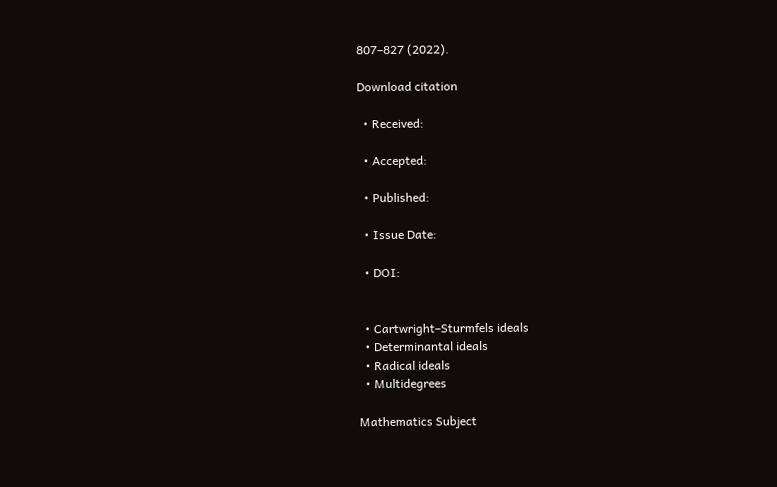807–827 (2022).

Download citation

  • Received:

  • Accepted:

  • Published:

  • Issue Date:

  • DOI:


  • Cartwright–Sturmfels ideals
  • Determinantal ideals
  • Radical ideals
  • Multidegrees

Mathematics Subject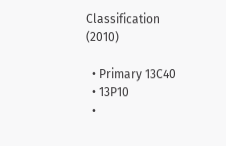Classification (2010)

  • Primary 13C40
  • 13P10
  •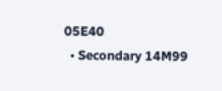05E40
  • Secondary 14M99